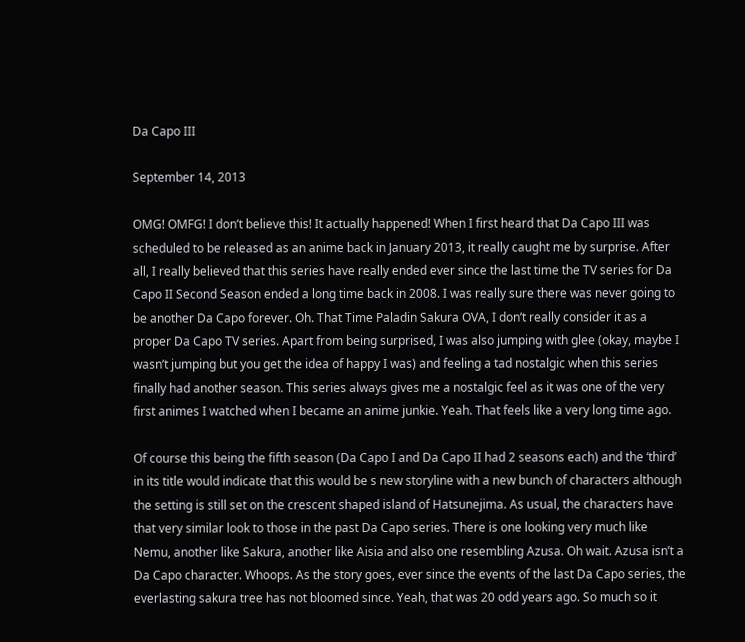Da Capo III

September 14, 2013

OMG! OMFG! I don’t believe this! It actually happened! When I first heard that Da Capo III was scheduled to be released as an anime back in January 2013, it really caught me by surprise. After all, I really believed that this series have really ended ever since the last time the TV series for Da Capo II Second Season ended a long time back in 2008. I was really sure there was never going to be another Da Capo forever. Oh. That Time Paladin Sakura OVA, I don’t really consider it as a proper Da Capo TV series. Apart from being surprised, I was also jumping with glee (okay, maybe I wasn’t jumping but you get the idea of happy I was) and feeling a tad nostalgic when this series finally had another season. This series always gives me a nostalgic feel as it was one of the very first animes I watched when I became an anime junkie. Yeah. That feels like a very long time ago.

Of course this being the fifth season (Da Capo I and Da Capo II had 2 seasons each) and the ‘third’ in its title would indicate that this would be s new storyline with a new bunch of characters although the setting is still set on the crescent shaped island of Hatsunejima. As usual, the characters have that very similar look to those in the past Da Capo series. There is one looking very much like Nemu, another like Sakura, another like Aisia and also one resembling Azusa. Oh wait. Azusa isn’t a Da Capo character. Whoops. As the story goes, ever since the events of the last Da Capo series, the everlasting sakura tree has not bloomed since. Yeah, that was 20 odd years ago. So much so it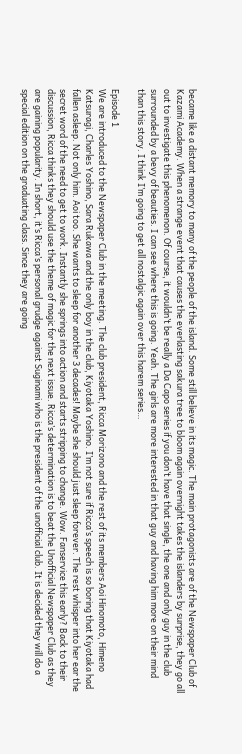became like a distant memory to many of the people of the island. Some still believe in its magic. The main protagonists are of the Newspaper Club of Kazami Academy. When a strange event that causes the everlasting sakura tree to bloom again overnight takes the islanders by surprise, they go all out to investigate this phenomenon. Of course, it wouldn’t be really a Da Capo series if you don’t have that single, the one and only guy in the club surrounded by a bevy of beauties. I can see where this is going. Yeah. The girls are more interested in that guy and having him more on their mind than this story. I think I’m going to get all nostalgic again over this harem series…

Episode 1
We are introduced to the Newspaper Club in the meeting. The club president, Ricca Morizono and the rest of its members Aoi Hinomoto, Himeno Katsuragi, Charles Yoshino, Sara Rukawa and the only boy in the club, Kiyotaka Yoshino. I’m not sure if Ricca’s speech is so boring that Kiyotaka had fallen asleep. Not only him. Aoi too. She wants to sleep for another 3 decades! Maybe she should just sleep forever. The rest whisper into her ear the secret word of the need to get to work. Instantly she springs into action and starts stripping to change. Wow. Fanservice this early? Back to their discussion, Ricca thinks they should use the theme of magic for the next issue. Ricca’s determination is to beat the Unofficial Newspaper Club as they are gaining popularity. In short, it’s Ricca’s personal grudge against Suginami who is the president of the unofficial club. It is decided they will do a special edition on the graduating class. Since they are going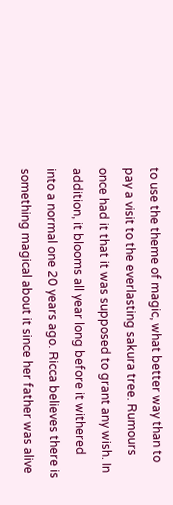to use the theme of magic, what better way than to pay a visit to the everlasting sakura tree. Rumours once had it that it was supposed to grant any wish. In addition, it blooms all year long before it withered into a normal one 20 years ago. Ricca believes there is something magical about it since her father was alive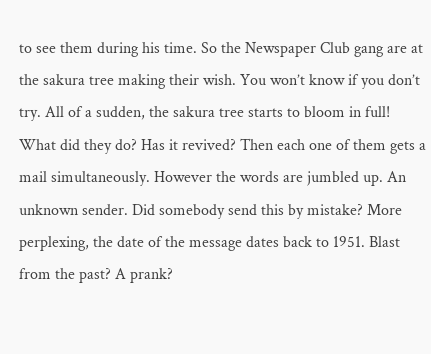to see them during his time. So the Newspaper Club gang are at the sakura tree making their wish. You won’t know if you don’t try. All of a sudden, the sakura tree starts to bloom in full! What did they do? Has it revived? Then each one of them gets a mail simultaneously. However the words are jumbled up. An unknown sender. Did somebody send this by mistake? More perplexing, the date of the message dates back to 1951. Blast from the past? A prank?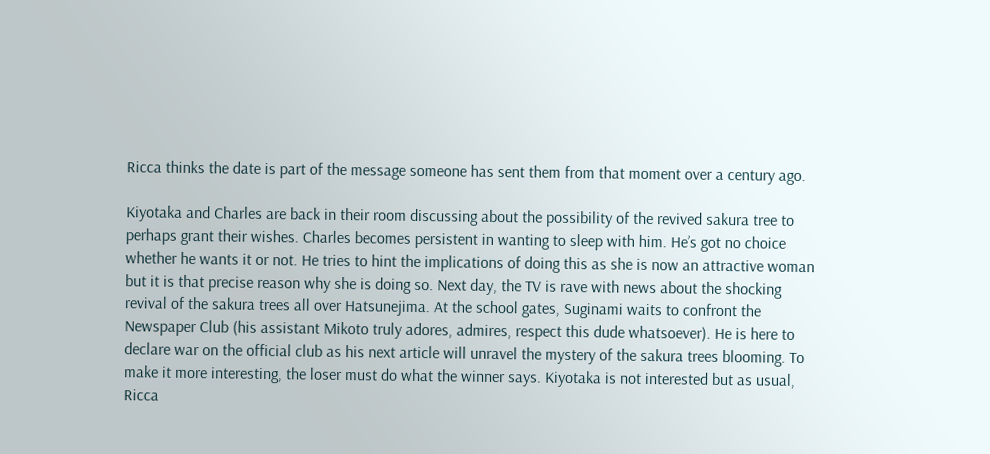Ricca thinks the date is part of the message someone has sent them from that moment over a century ago.

Kiyotaka and Charles are back in their room discussing about the possibility of the revived sakura tree to perhaps grant their wishes. Charles becomes persistent in wanting to sleep with him. He’s got no choice whether he wants it or not. He tries to hint the implications of doing this as she is now an attractive woman but it is that precise reason why she is doing so. Next day, the TV is rave with news about the shocking revival of the sakura trees all over Hatsunejima. At the school gates, Suginami waits to confront the Newspaper Club (his assistant Mikoto truly adores, admires, respect this dude whatsoever). He is here to declare war on the official club as his next article will unravel the mystery of the sakura trees blooming. To make it more interesting, the loser must do what the winner says. Kiyotaka is not interested but as usual, Ricca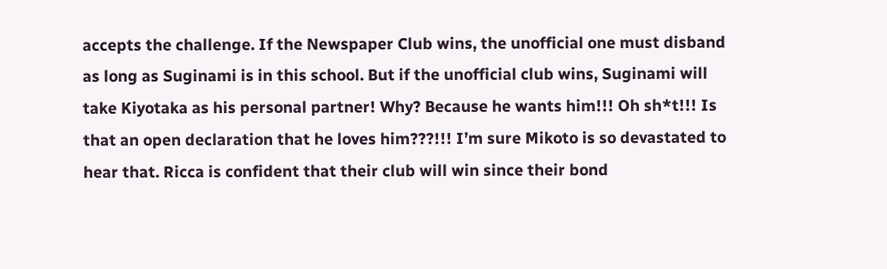accepts the challenge. If the Newspaper Club wins, the unofficial one must disband as long as Suginami is in this school. But if the unofficial club wins, Suginami will take Kiyotaka as his personal partner! Why? Because he wants him!!! Oh sh*t!!! Is that an open declaration that he loves him???!!! I’m sure Mikoto is so devastated to hear that. Ricca is confident that their club will win since their bond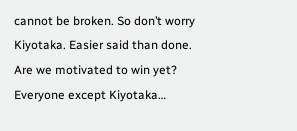cannot be broken. So don’t worry Kiyotaka. Easier said than done. Are we motivated to win yet? Everyone except Kiyotaka…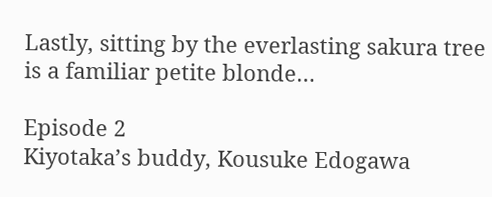Lastly, sitting by the everlasting sakura tree is a familiar petite blonde…

Episode 2
Kiyotaka’s buddy, Kousuke Edogawa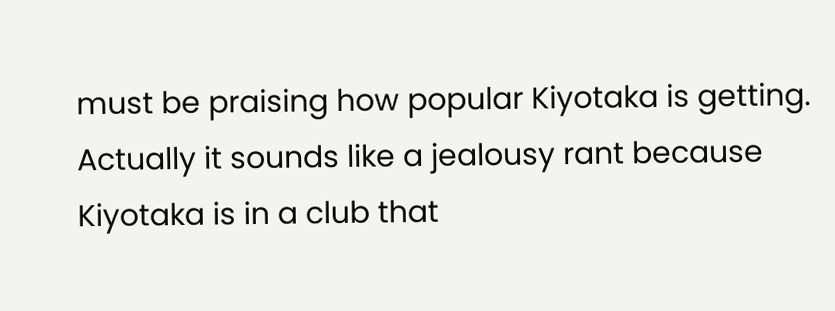must be praising how popular Kiyotaka is getting. Actually it sounds like a jealousy rant because Kiyotaka is in a club that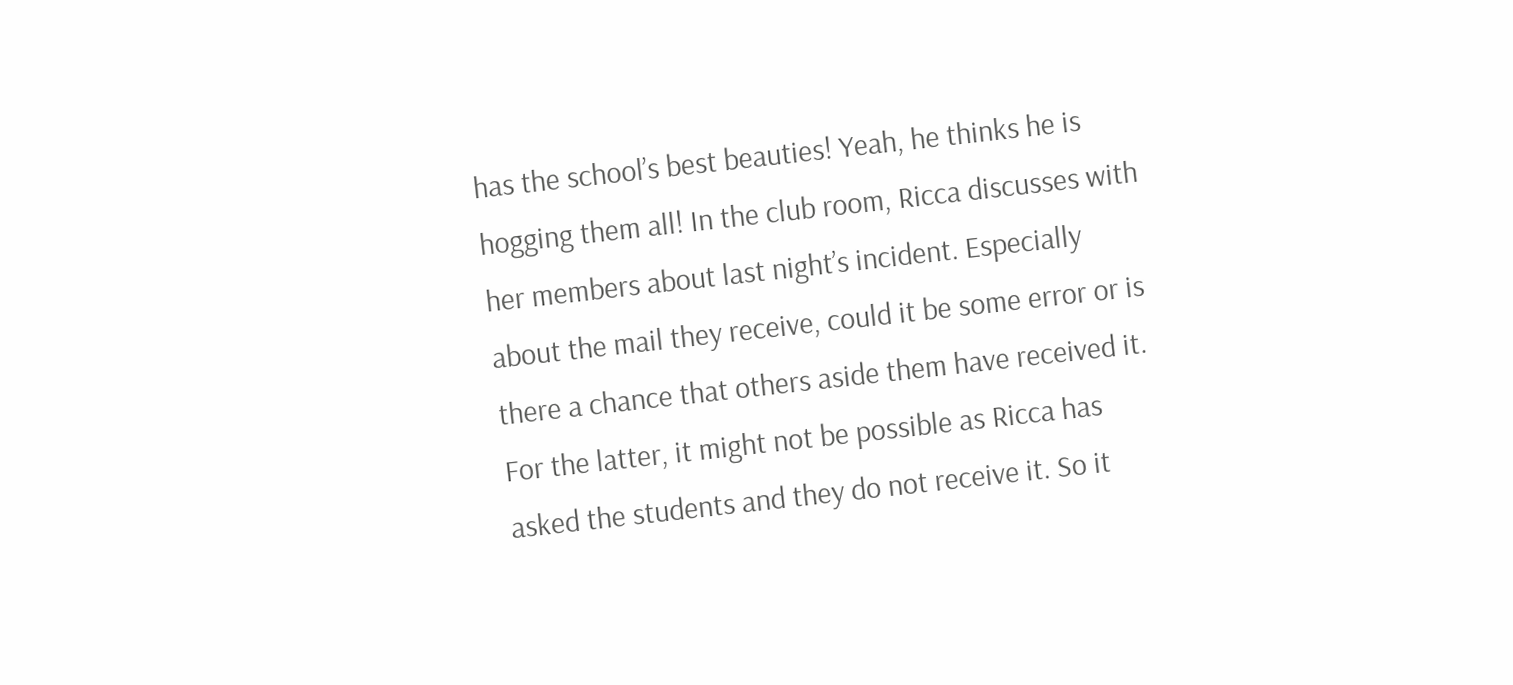has the school’s best beauties! Yeah, he thinks he is hogging them all! In the club room, Ricca discusses with her members about last night’s incident. Especially about the mail they receive, could it be some error or is there a chance that others aside them have received it. For the latter, it might not be possible as Ricca has asked the students and they do not receive it. So it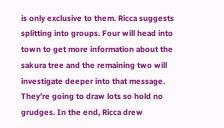is only exclusive to them. Ricca suggests splitting into groups. Four will head into town to get more information about the sakura tree and the remaining two will investigate deeper into that message. They’re going to draw lots so hold no grudges. In the end, Ricca drew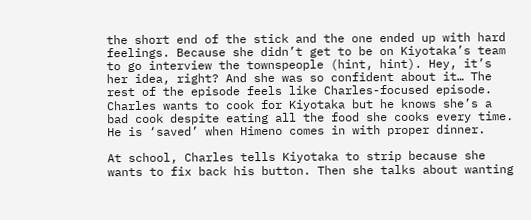the short end of the stick and the one ended up with hard feelings. Because she didn’t get to be on Kiyotaka’s team to go interview the townspeople (hint, hint). Hey, it’s her idea, right? And she was so confident about it… The rest of the episode feels like Charles-focused episode. Charles wants to cook for Kiyotaka but he knows she’s a bad cook despite eating all the food she cooks every time. He is ‘saved’ when Himeno comes in with proper dinner.

At school, Charles tells Kiyotaka to strip because she wants to fix back his button. Then she talks about wanting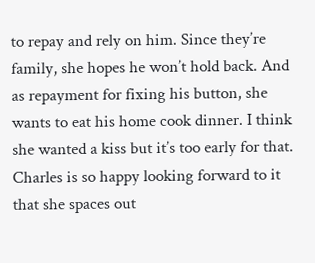to repay and rely on him. Since they’re family, she hopes he won’t hold back. And as repayment for fixing his button, she wants to eat his home cook dinner. I think she wanted a kiss but it’s too early for that. Charles is so happy looking forward to it that she spaces out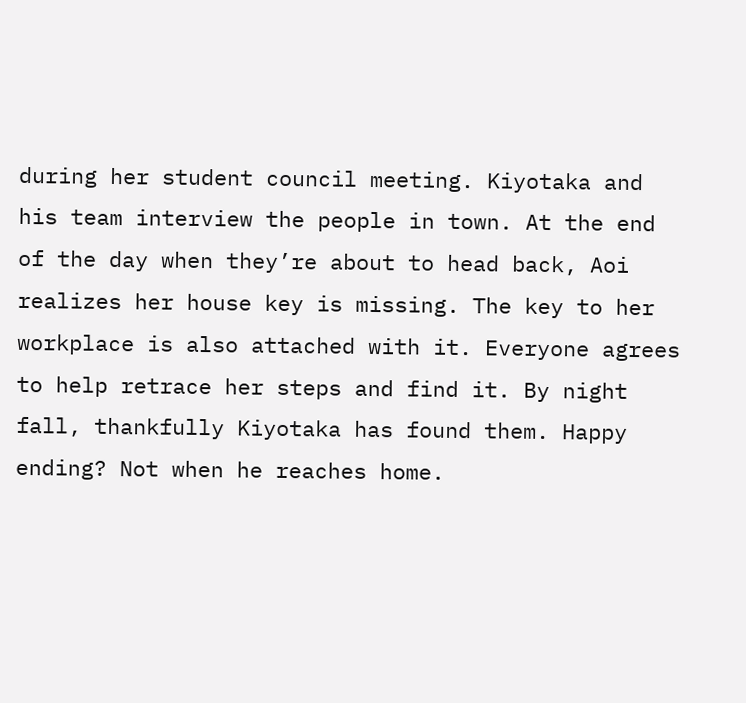during her student council meeting. Kiyotaka and his team interview the people in town. At the end of the day when they’re about to head back, Aoi realizes her house key is missing. The key to her workplace is also attached with it. Everyone agrees to help retrace her steps and find it. By night fall, thankfully Kiyotaka has found them. Happy ending? Not when he reaches home.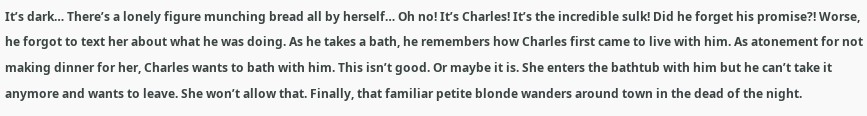It’s dark… There’s a lonely figure munching bread all by herself… Oh no! It’s Charles! It’s the incredible sulk! Did he forget his promise?! Worse, he forgot to text her about what he was doing. As he takes a bath, he remembers how Charles first came to live with him. As atonement for not making dinner for her, Charles wants to bath with him. This isn’t good. Or maybe it is. She enters the bathtub with him but he can’t take it anymore and wants to leave. She won’t allow that. Finally, that familiar petite blonde wanders around town in the dead of the night.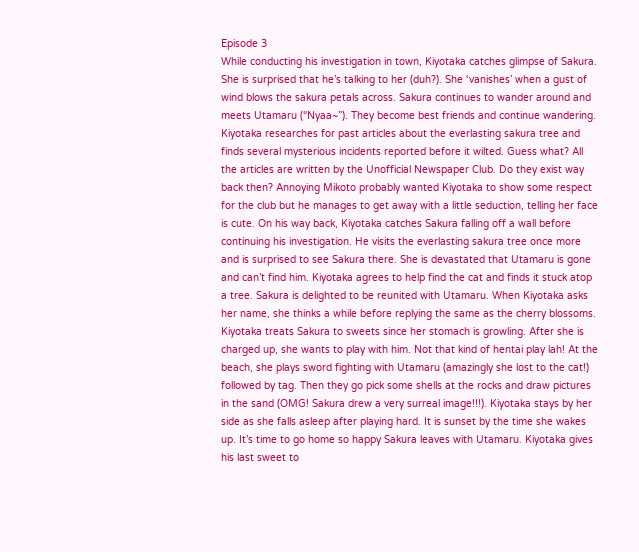Episode 3
While conducting his investigation in town, Kiyotaka catches glimpse of Sakura. She is surprised that he’s talking to her (duh?). She ‘vanishes’ when a gust of wind blows the sakura petals across. Sakura continues to wander around and meets Utamaru (“Nyaa~”). They become best friends and continue wandering. Kiyotaka researches for past articles about the everlasting sakura tree and finds several mysterious incidents reported before it wilted. Guess what? All the articles are written by the Unofficial Newspaper Club. Do they exist way back then? Annoying Mikoto probably wanted Kiyotaka to show some respect for the club but he manages to get away with a little seduction, telling her face is cute. On his way back, Kiyotaka catches Sakura falling off a wall before continuing his investigation. He visits the everlasting sakura tree once more and is surprised to see Sakura there. She is devastated that Utamaru is gone and can’t find him. Kiyotaka agrees to help find the cat and finds it stuck atop a tree. Sakura is delighted to be reunited with Utamaru. When Kiyotaka asks her name, she thinks a while before replying the same as the cherry blossoms. Kiyotaka treats Sakura to sweets since her stomach is growling. After she is charged up, she wants to play with him. Not that kind of hentai play lah! At the beach, she plays sword fighting with Utamaru (amazingly she lost to the cat!) followed by tag. Then they go pick some shells at the rocks and draw pictures in the sand (OMG! Sakura drew a very surreal image!!!). Kiyotaka stays by her side as she falls asleep after playing hard. It is sunset by the time she wakes up. It’s time to go home so happy Sakura leaves with Utamaru. Kiyotaka gives his last sweet to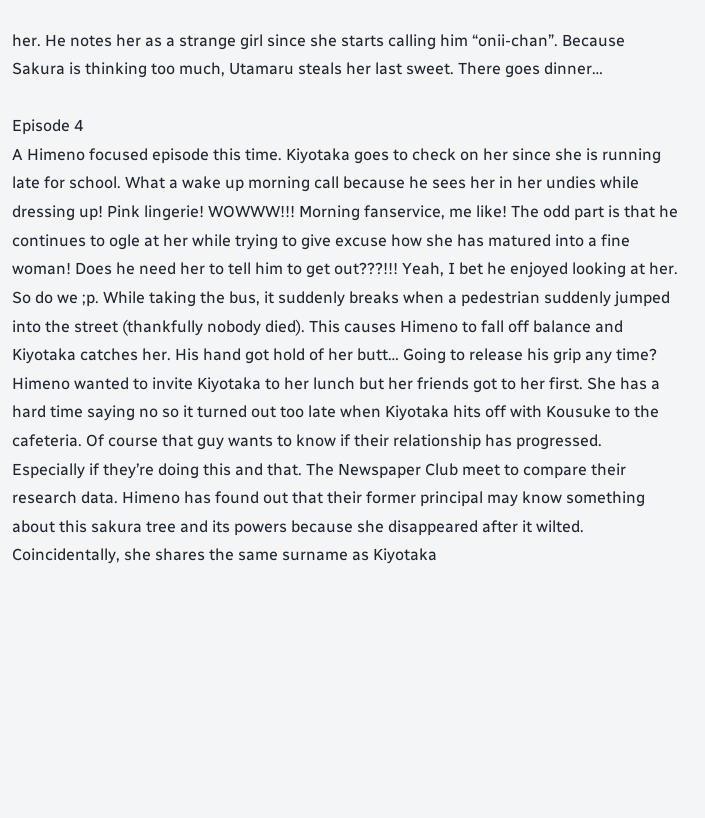her. He notes her as a strange girl since she starts calling him “onii-chan”. Because Sakura is thinking too much, Utamaru steals her last sweet. There goes dinner…

Episode 4
A Himeno focused episode this time. Kiyotaka goes to check on her since she is running late for school. What a wake up morning call because he sees her in her undies while dressing up! Pink lingerie! WOWWW!!! Morning fanservice, me like! The odd part is that he continues to ogle at her while trying to give excuse how she has matured into a fine woman! Does he need her to tell him to get out???!!! Yeah, I bet he enjoyed looking at her. So do we ;p. While taking the bus, it suddenly breaks when a pedestrian suddenly jumped into the street (thankfully nobody died). This causes Himeno to fall off balance and Kiyotaka catches her. His hand got hold of her butt… Going to release his grip any time? Himeno wanted to invite Kiyotaka to her lunch but her friends got to her first. She has a hard time saying no so it turned out too late when Kiyotaka hits off with Kousuke to the cafeteria. Of course that guy wants to know if their relationship has progressed. Especially if they’re doing this and that. The Newspaper Club meet to compare their research data. Himeno has found out that their former principal may know something about this sakura tree and its powers because she disappeared after it wilted. Coincidentally, she shares the same surname as Kiyotaka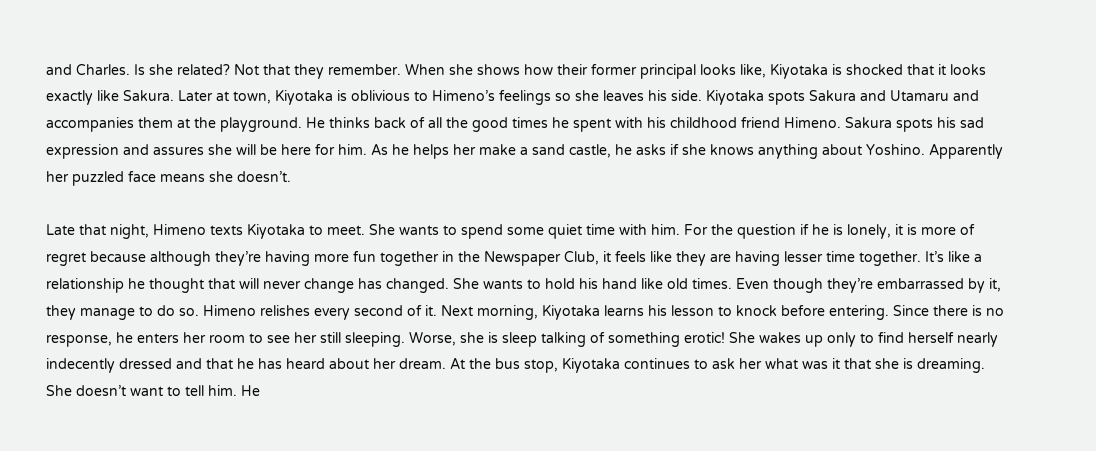and Charles. Is she related? Not that they remember. When she shows how their former principal looks like, Kiyotaka is shocked that it looks exactly like Sakura. Later at town, Kiyotaka is oblivious to Himeno’s feelings so she leaves his side. Kiyotaka spots Sakura and Utamaru and accompanies them at the playground. He thinks back of all the good times he spent with his childhood friend Himeno. Sakura spots his sad expression and assures she will be here for him. As he helps her make a sand castle, he asks if she knows anything about Yoshino. Apparently her puzzled face means she doesn’t.

Late that night, Himeno texts Kiyotaka to meet. She wants to spend some quiet time with him. For the question if he is lonely, it is more of regret because although they’re having more fun together in the Newspaper Club, it feels like they are having lesser time together. It’s like a relationship he thought that will never change has changed. She wants to hold his hand like old times. Even though they’re embarrassed by it, they manage to do so. Himeno relishes every second of it. Next morning, Kiyotaka learns his lesson to knock before entering. Since there is no response, he enters her room to see her still sleeping. Worse, she is sleep talking of something erotic! She wakes up only to find herself nearly indecently dressed and that he has heard about her dream. At the bus stop, Kiyotaka continues to ask her what was it that she is dreaming. She doesn’t want to tell him. He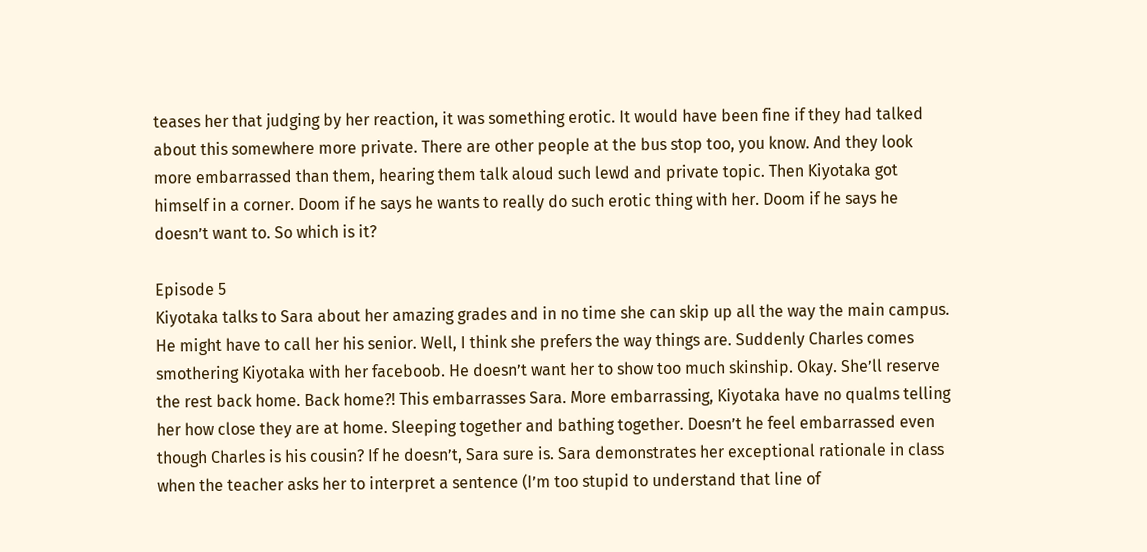teases her that judging by her reaction, it was something erotic. It would have been fine if they had talked about this somewhere more private. There are other people at the bus stop too, you know. And they look more embarrassed than them, hearing them talk aloud such lewd and private topic. Then Kiyotaka got himself in a corner. Doom if he says he wants to really do such erotic thing with her. Doom if he says he doesn’t want to. So which is it?

Episode 5
Kiyotaka talks to Sara about her amazing grades and in no time she can skip up all the way the main campus. He might have to call her his senior. Well, I think she prefers the way things are. Suddenly Charles comes smothering Kiyotaka with her faceboob. He doesn’t want her to show too much skinship. Okay. She’ll reserve the rest back home. Back home?! This embarrasses Sara. More embarrassing, Kiyotaka have no qualms telling her how close they are at home. Sleeping together and bathing together. Doesn’t he feel embarrassed even though Charles is his cousin? If he doesn’t, Sara sure is. Sara demonstrates her exceptional rationale in class when the teacher asks her to interpret a sentence (I’m too stupid to understand that line of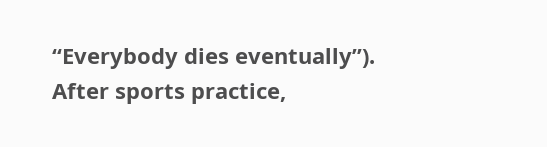“Everybody dies eventually”). After sports practice,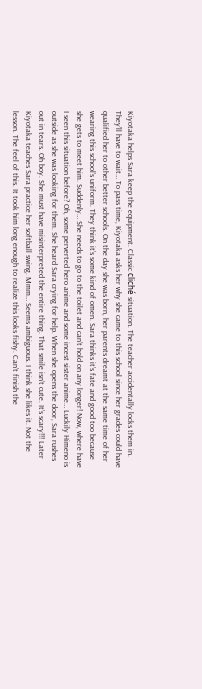Kiyotaka helps Sara keep the equipment. Classic cliché situation. The teacher accidentally locks them in. They’ll have to wait… To pass time, Kiyotaka asks her why she came to this school since her grades could have qualified her to other better schools. On the day she was born, her parents dreamt at the same time of her wearing this school’s uniform. They think it’s some kind of omen. Sara thinks it’s fate and good too because she gets to meet him. Suddenly… She needs to go to the toilet and can’t hold on any longer! Now, where have I seen this situation before? Oh, some perverted hero anime and some incest sister anime… Luckily Himeno is outside as she was looking for them. She heard Sara crying for help. When she opens the door, Sara rushes out in tears. Oh boy. She must have misinterpreted the entire thing. That smile isn’t cute. It’s scary!!! Later Kiyotaka teaches Sara practice her softball swing. Mmm… Seems ambiguous. I think she likes it. Not the lesson. The feel of this. It took him long enough to realize this looks fishy. Can’t finish the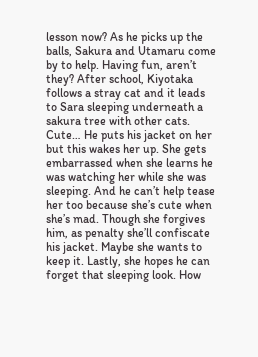lesson now? As he picks up the balls, Sakura and Utamaru come by to help. Having fun, aren’t they? After school, Kiyotaka follows a stray cat and it leads to Sara sleeping underneath a sakura tree with other cats. Cute… He puts his jacket on her but this wakes her up. She gets embarrassed when she learns he was watching her while she was sleeping. And he can’t help tease her too because she’s cute when she’s mad. Though she forgives him, as penalty she’ll confiscate his jacket. Maybe she wants to keep it. Lastly, she hopes he can forget that sleeping look. How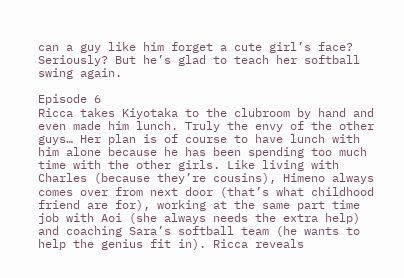can a guy like him forget a cute girl’s face? Seriously? But he’s glad to teach her softball swing again.

Episode 6
Ricca takes Kiyotaka to the clubroom by hand and even made him lunch. Truly the envy of the other guys… Her plan is of course to have lunch with him alone because he has been spending too much time with the other girls. Like living with Charles (because they’re cousins), Himeno always comes over from next door (that’s what childhood friend are for), working at the same part time job with Aoi (she always needs the extra help) and coaching Sara’s softball team (he wants to help the genius fit in). Ricca reveals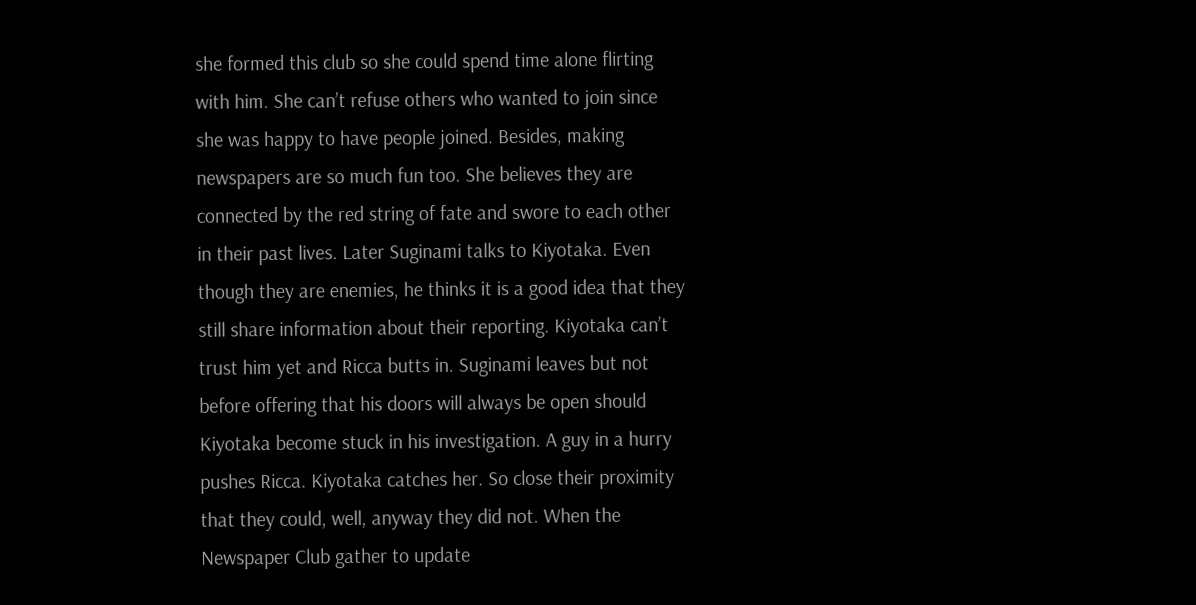she formed this club so she could spend time alone flirting with him. She can’t refuse others who wanted to join since she was happy to have people joined. Besides, making newspapers are so much fun too. She believes they are connected by the red string of fate and swore to each other in their past lives. Later Suginami talks to Kiyotaka. Even though they are enemies, he thinks it is a good idea that they still share information about their reporting. Kiyotaka can’t trust him yet and Ricca butts in. Suginami leaves but not before offering that his doors will always be open should Kiyotaka become stuck in his investigation. A guy in a hurry pushes Ricca. Kiyotaka catches her. So close their proximity that they could, well, anyway they did not. When the Newspaper Club gather to update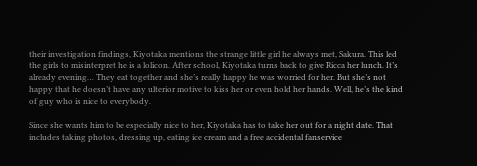their investigation findings, Kiyotaka mentions the strange little girl he always met, Sakura. This led the girls to misinterpret he is a lolicon. After school, Kiyotaka turns back to give Ricca her lunch. It’s already evening… They eat together and she’s really happy he was worried for her. But she’s not happy that he doesn’t have any ulterior motive to kiss her or even hold her hands. Well, he’s the kind of guy who is nice to everybody.

Since she wants him to be especially nice to her, Kiyotaka has to take her out for a night date. That includes taking photos, dressing up, eating ice cream and a free accidental fanservice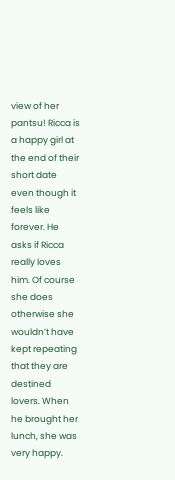view of her pantsu! Ricca is a happy girl at the end of their short date even though it feels like forever. He asks if Ricca really loves him. Of course she does otherwise she wouldn’t have kept repeating that they are destined lovers. When he brought her lunch, she was very happy.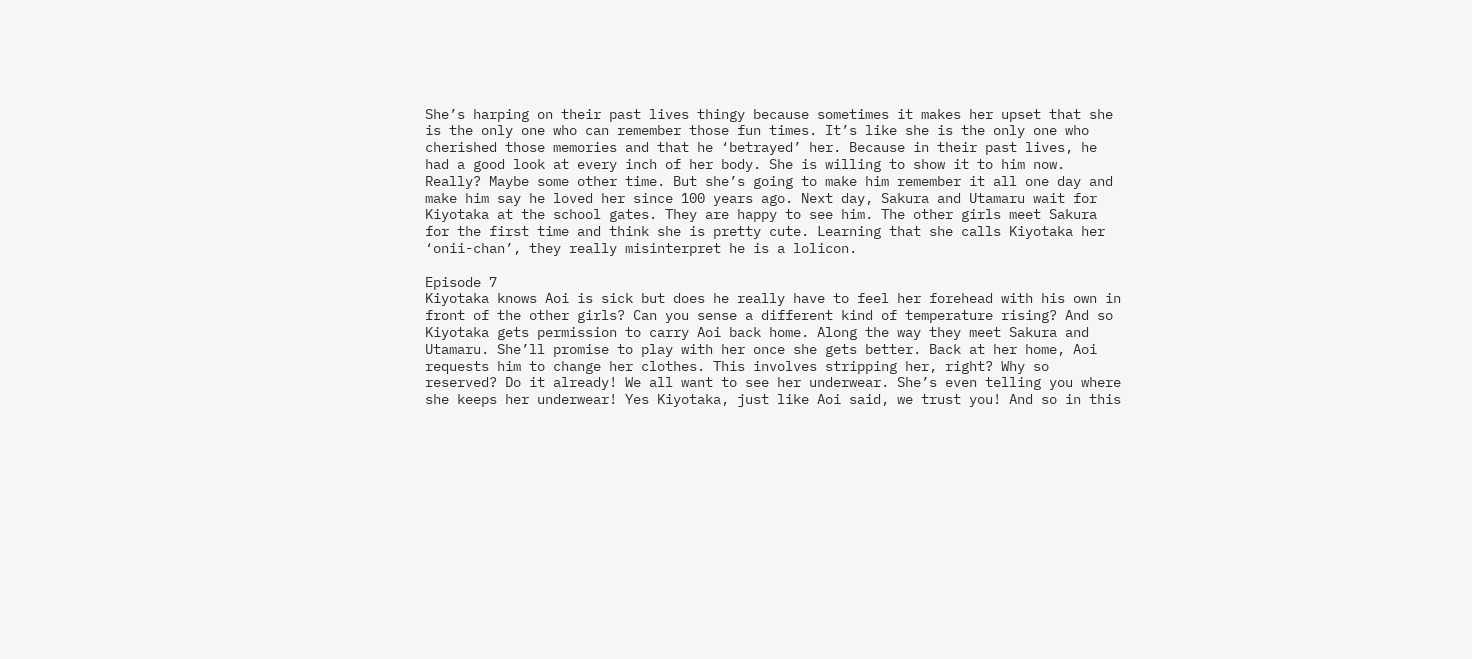She’s harping on their past lives thingy because sometimes it makes her upset that she is the only one who can remember those fun times. It’s like she is the only one who cherished those memories and that he ‘betrayed’ her. Because in their past lives, he had a good look at every inch of her body. She is willing to show it to him now. Really? Maybe some other time. But she’s going to make him remember it all one day and make him say he loved her since 100 years ago. Next day, Sakura and Utamaru wait for Kiyotaka at the school gates. They are happy to see him. The other girls meet Sakura for the first time and think she is pretty cute. Learning that she calls Kiyotaka her ‘onii-chan’, they really misinterpret he is a lolicon.

Episode 7
Kiyotaka knows Aoi is sick but does he really have to feel her forehead with his own in front of the other girls? Can you sense a different kind of temperature rising? And so Kiyotaka gets permission to carry Aoi back home. Along the way they meet Sakura and Utamaru. She’ll promise to play with her once she gets better. Back at her home, Aoi requests him to change her clothes. This involves stripping her, right? Why so reserved? Do it already! We all want to see her underwear. She’s even telling you where she keeps her underwear! Yes Kiyotaka, just like Aoi said, we trust you! And so in this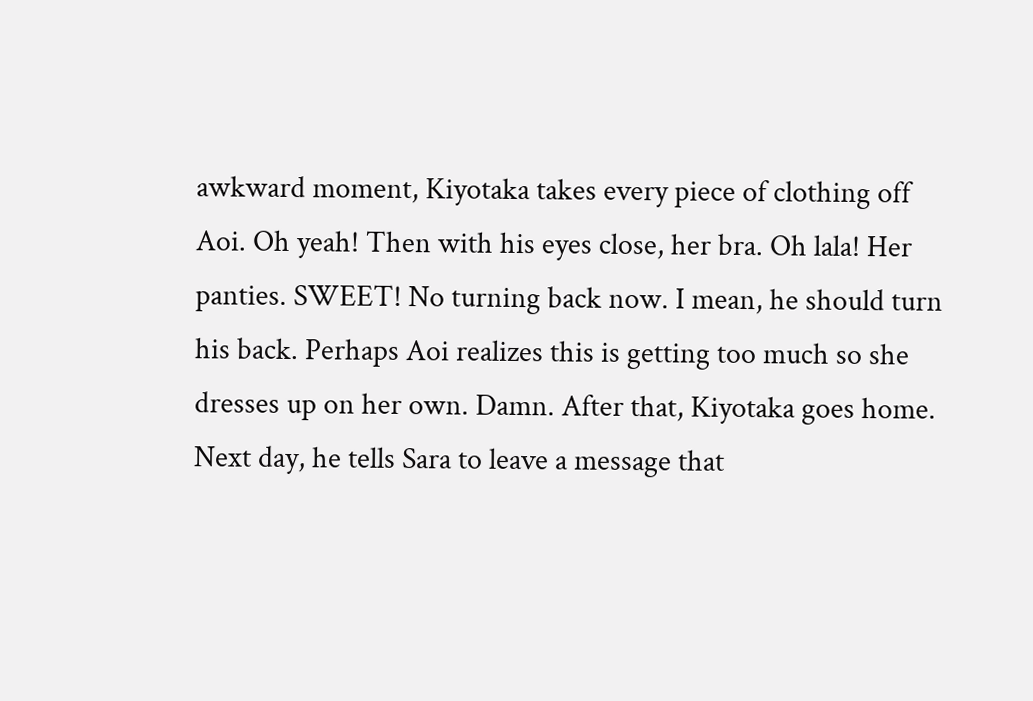awkward moment, Kiyotaka takes every piece of clothing off Aoi. Oh yeah! Then with his eyes close, her bra. Oh lala! Her panties. SWEET! No turning back now. I mean, he should turn his back. Perhaps Aoi realizes this is getting too much so she dresses up on her own. Damn. After that, Kiyotaka goes home. Next day, he tells Sara to leave a message that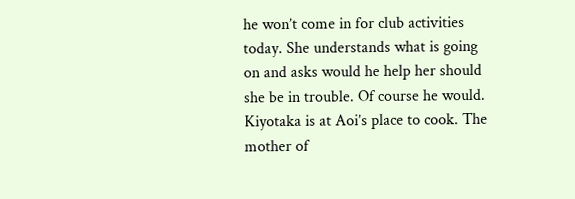he won’t come in for club activities today. She understands what is going on and asks would he help her should she be in trouble. Of course he would. Kiyotaka is at Aoi’s place to cook. The mother of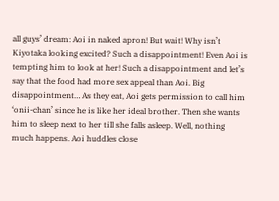all guys’ dream: Aoi in naked apron! But wait! Why isn’t Kiyotaka looking excited? Such a disappointment! Even Aoi is tempting him to look at her! Such a disappointment and let’s say that the food had more sex appeal than Aoi. Big disappointment… As they eat, Aoi gets permission to call him ‘onii-chan’ since he is like her ideal brother. Then she wants him to sleep next to her till she falls asleep. Well, nothing much happens. Aoi huddles close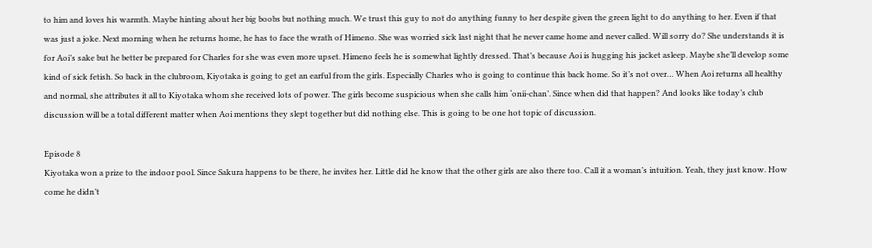to him and loves his warmth. Maybe hinting about her big boobs but nothing much. We trust this guy to not do anything funny to her despite given the green light to do anything to her. Even if that was just a joke. Next morning when he returns home, he has to face the wrath of Himeno. She was worried sick last night that he never came home and never called. Will sorry do? She understands it is for Aoi’s sake but he better be prepared for Charles for she was even more upset. Himeno feels he is somewhat lightly dressed. That’s because Aoi is hugging his jacket asleep. Maybe she’ll develop some kind of sick fetish. So back in the clubroom, Kiyotaka is going to get an earful from the girls. Especially Charles who is going to continue this back home. So it’s not over… When Aoi returns all healthy and normal, she attributes it all to Kiyotaka whom she received lots of power. The girls become suspicious when she calls him ‘onii-chan’. Since when did that happen? And looks like today’s club discussion will be a total different matter when Aoi mentions they slept together but did nothing else. This is going to be one hot topic of discussion.

Episode 8
Kiyotaka won a prize to the indoor pool. Since Sakura happens to be there, he invites her. Little did he know that the other girls are also there too. Call it a woman’s intuition. Yeah, they just know. How come he didn’t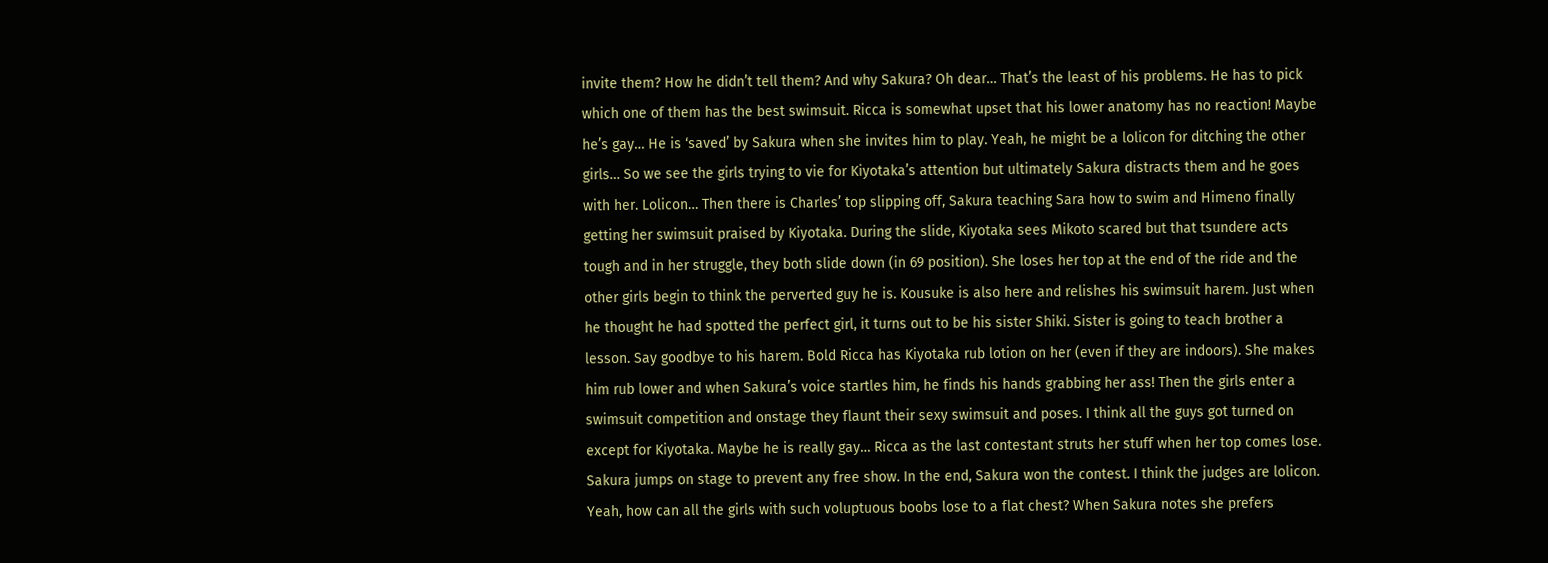invite them? How he didn’t tell them? And why Sakura? Oh dear… That’s the least of his problems. He has to pick which one of them has the best swimsuit. Ricca is somewhat upset that his lower anatomy has no reaction! Maybe he’s gay… He is ‘saved’ by Sakura when she invites him to play. Yeah, he might be a lolicon for ditching the other girls… So we see the girls trying to vie for Kiyotaka’s attention but ultimately Sakura distracts them and he goes with her. Lolicon… Then there is Charles’ top slipping off, Sakura teaching Sara how to swim and Himeno finally getting her swimsuit praised by Kiyotaka. During the slide, Kiyotaka sees Mikoto scared but that tsundere acts tough and in her struggle, they both slide down (in 69 position). She loses her top at the end of the ride and the other girls begin to think the perverted guy he is. Kousuke is also here and relishes his swimsuit harem. Just when he thought he had spotted the perfect girl, it turns out to be his sister Shiki. Sister is going to teach brother a lesson. Say goodbye to his harem. Bold Ricca has Kiyotaka rub lotion on her (even if they are indoors). She makes him rub lower and when Sakura’s voice startles him, he finds his hands grabbing her ass! Then the girls enter a swimsuit competition and onstage they flaunt their sexy swimsuit and poses. I think all the guys got turned on except for Kiyotaka. Maybe he is really gay… Ricca as the last contestant struts her stuff when her top comes lose. Sakura jumps on stage to prevent any free show. In the end, Sakura won the contest. I think the judges are lolicon. Yeah, how can all the girls with such voluptuous boobs lose to a flat chest? When Sakura notes she prefers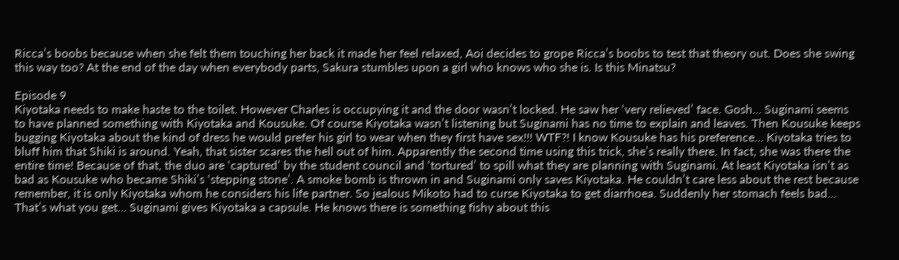Ricca’s boobs because when she felt them touching her back it made her feel relaxed, Aoi decides to grope Ricca’s boobs to test that theory out. Does she swing this way too? At the end of the day when everybody parts, Sakura stumbles upon a girl who knows who she is. Is this Minatsu?

Episode 9
Kiyotaka needs to make haste to the toilet. However Charles is occupying it and the door wasn’t locked. He saw her ‘very relieved’ face. Gosh… Suginami seems to have planned something with Kiyotaka and Kousuke. Of course Kiyotaka wasn’t listening but Suginami has no time to explain and leaves. Then Kousuke keeps bugging Kiyotaka about the kind of dress he would prefer his girl to wear when they first have sex!!! WTF?! I know Kousuke has his preference… Kiyotaka tries to bluff him that Shiki is around. Yeah, that sister scares the hell out of him. Apparently the second time using this trick, she’s really there. In fact, she was there the entire time! Because of that, the duo are ‘captured’ by the student council and ‘tortured’ to spill what they are planning with Suginami. At least Kiyotaka isn’t as bad as Kousuke who became Shiki’s ‘stepping stone’. A smoke bomb is thrown in and Suginami only saves Kiyotaka. He couldn’t care less about the rest because remember, it is only Kiyotaka whom he considers his life partner. So jealous Mikoto had to curse Kiyotaka to get diarrhoea. Suddenly her stomach feels bad… That’s what you get… Suginami gives Kiyotaka a capsule. He knows there is something fishy about this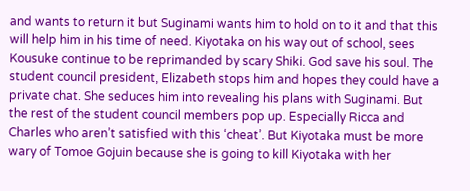and wants to return it but Suginami wants him to hold on to it and that this will help him in his time of need. Kiyotaka on his way out of school, sees Kousuke continue to be reprimanded by scary Shiki. God save his soul. The student council president, Elizabeth stops him and hopes they could have a private chat. She seduces him into revealing his plans with Suginami. But the rest of the student council members pop up. Especially Ricca and Charles who aren’t satisfied with this ‘cheat’. But Kiyotaka must be more wary of Tomoe Gojuin because she is going to kill Kiyotaka with her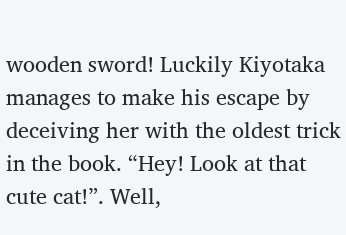wooden sword! Luckily Kiyotaka manages to make his escape by deceiving her with the oldest trick in the book. “Hey! Look at that cute cat!”. Well,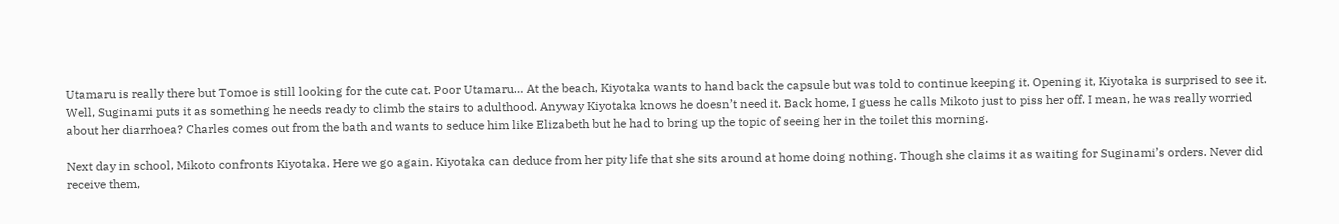Utamaru is really there but Tomoe is still looking for the cute cat. Poor Utamaru… At the beach, Kiyotaka wants to hand back the capsule but was told to continue keeping it. Opening it, Kiyotaka is surprised to see it. Well, Suginami puts it as something he needs ready to climb the stairs to adulthood. Anyway Kiyotaka knows he doesn’t need it. Back home, I guess he calls Mikoto just to piss her off. I mean, he was really worried about her diarrhoea? Charles comes out from the bath and wants to seduce him like Elizabeth but he had to bring up the topic of seeing her in the toilet this morning.

Next day in school, Mikoto confronts Kiyotaka. Here we go again. Kiyotaka can deduce from her pity life that she sits around at home doing nothing. Though she claims it as waiting for Suginami’s orders. Never did receive them,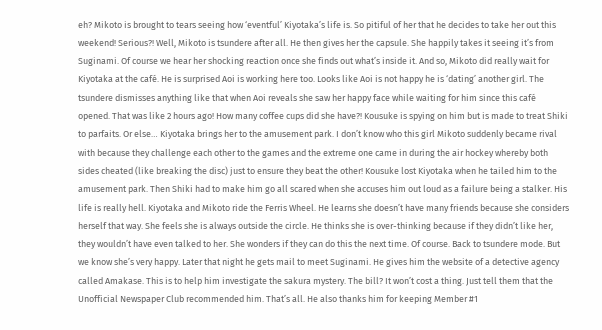eh? Mikoto is brought to tears seeing how ‘eventful’ Kiyotaka’s life is. So pitiful of her that he decides to take her out this weekend! Serious?! Well, Mikoto is tsundere after all. He then gives her the capsule. She happily takes it seeing it’s from Suginami. Of course we hear her shocking reaction once she finds out what’s inside it. And so, Mikoto did really wait for Kiyotaka at the café. He is surprised Aoi is working here too. Looks like Aoi is not happy he is ‘dating’ another girl. The tsundere dismisses anything like that when Aoi reveals she saw her happy face while waiting for him since this café opened. That was like 2 hours ago! How many coffee cups did she have?! Kousuke is spying on him but is made to treat Shiki to parfaits. Or else… Kiyotaka brings her to the amusement park. I don’t know who this girl Mikoto suddenly became rival with because they challenge each other to the games and the extreme one came in during the air hockey whereby both sides cheated (like breaking the disc) just to ensure they beat the other! Kousuke lost Kiyotaka when he tailed him to the amusement park. Then Shiki had to make him go all scared when she accuses him out loud as a failure being a stalker. His life is really hell. Kiyotaka and Mikoto ride the Ferris Wheel. He learns she doesn’t have many friends because she considers herself that way. She feels she is always outside the circle. He thinks she is over-thinking because if they didn’t like her, they wouldn’t have even talked to her. She wonders if they can do this the next time. Of course. Back to tsundere mode. But we know she’s very happy. Later that night he gets mail to meet Suginami. He gives him the website of a detective agency called Amakase. This is to help him investigate the sakura mystery. The bill? It won’t cost a thing. Just tell them that the Unofficial Newspaper Club recommended him. That’s all. He also thanks him for keeping Member #1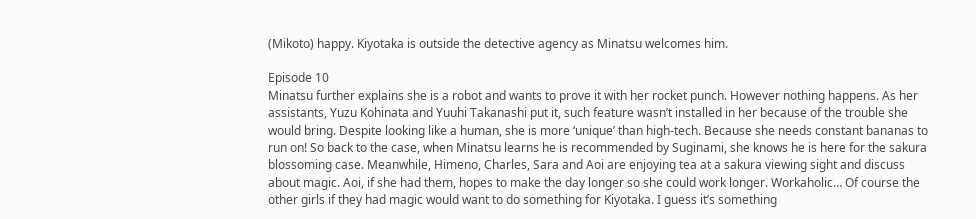(Mikoto) happy. Kiyotaka is outside the detective agency as Minatsu welcomes him.

Episode 10
Minatsu further explains she is a robot and wants to prove it with her rocket punch. However nothing happens. As her assistants, Yuzu Kohinata and Yuuhi Takanashi put it, such feature wasn’t installed in her because of the trouble she would bring. Despite looking like a human, she is more ‘unique’ than high-tech. Because she needs constant bananas to run on! So back to the case, when Minatsu learns he is recommended by Suginami, she knows he is here for the sakura blossoming case. Meanwhile, Himeno, Charles, Sara and Aoi are enjoying tea at a sakura viewing sight and discuss about magic. Aoi, if she had them, hopes to make the day longer so she could work longer. Workaholic… Of course the other girls if they had magic would want to do something for Kiyotaka. I guess it’s something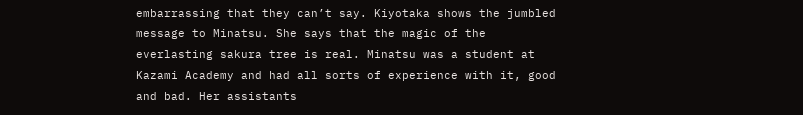embarrassing that they can’t say. Kiyotaka shows the jumbled message to Minatsu. She says that the magic of the everlasting sakura tree is real. Minatsu was a student at Kazami Academy and had all sorts of experience with it, good and bad. Her assistants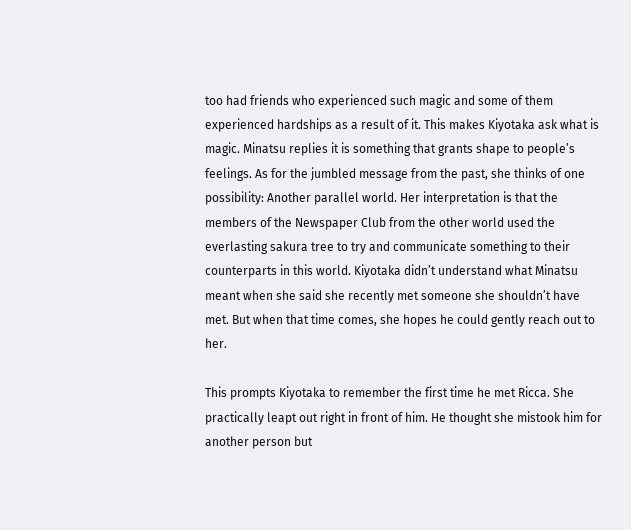too had friends who experienced such magic and some of them experienced hardships as a result of it. This makes Kiyotaka ask what is magic. Minatsu replies it is something that grants shape to people’s feelings. As for the jumbled message from the past, she thinks of one possibility: Another parallel world. Her interpretation is that the members of the Newspaper Club from the other world used the everlasting sakura tree to try and communicate something to their counterparts in this world. Kiyotaka didn’t understand what Minatsu meant when she said she recently met someone she shouldn’t have met. But when that time comes, she hopes he could gently reach out to her.

This prompts Kiyotaka to remember the first time he met Ricca. She practically leapt out right in front of him. He thought she mistook him for another person but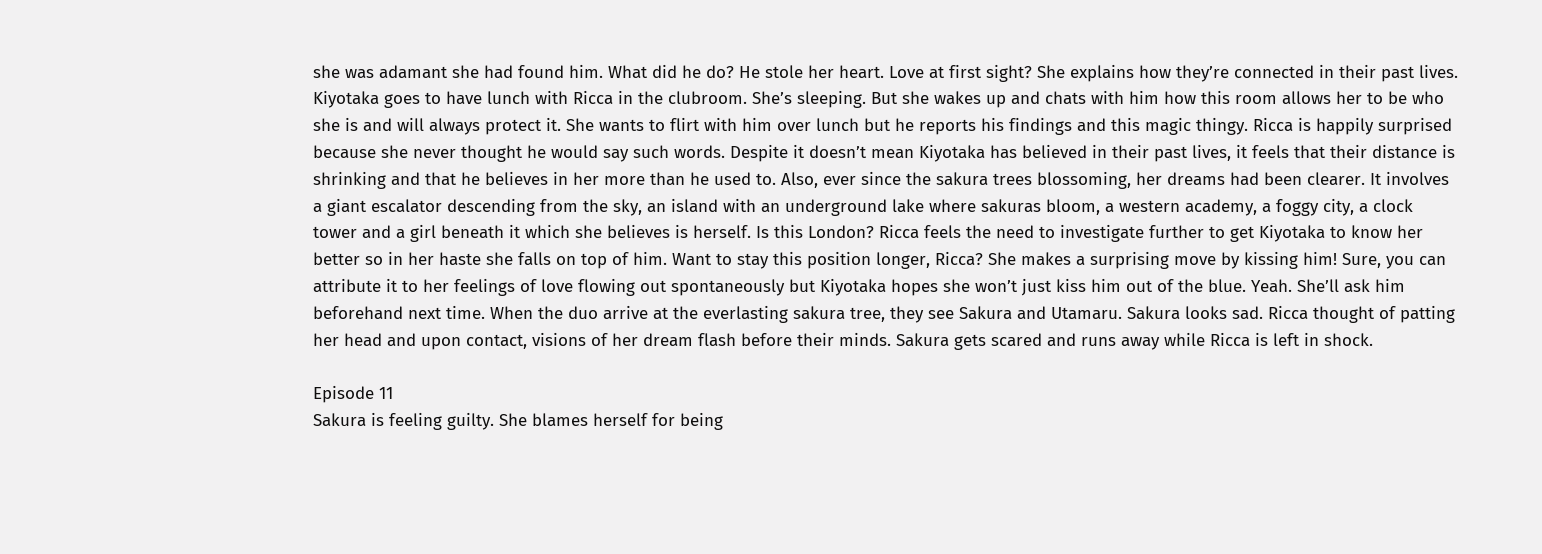she was adamant she had found him. What did he do? He stole her heart. Love at first sight? She explains how they’re connected in their past lives. Kiyotaka goes to have lunch with Ricca in the clubroom. She’s sleeping. But she wakes up and chats with him how this room allows her to be who she is and will always protect it. She wants to flirt with him over lunch but he reports his findings and this magic thingy. Ricca is happily surprised because she never thought he would say such words. Despite it doesn’t mean Kiyotaka has believed in their past lives, it feels that their distance is shrinking and that he believes in her more than he used to. Also, ever since the sakura trees blossoming, her dreams had been clearer. It involves a giant escalator descending from the sky, an island with an underground lake where sakuras bloom, a western academy, a foggy city, a clock tower and a girl beneath it which she believes is herself. Is this London? Ricca feels the need to investigate further to get Kiyotaka to know her better so in her haste she falls on top of him. Want to stay this position longer, Ricca? She makes a surprising move by kissing him! Sure, you can attribute it to her feelings of love flowing out spontaneously but Kiyotaka hopes she won’t just kiss him out of the blue. Yeah. She’ll ask him beforehand next time. When the duo arrive at the everlasting sakura tree, they see Sakura and Utamaru. Sakura looks sad. Ricca thought of patting her head and upon contact, visions of her dream flash before their minds. Sakura gets scared and runs away while Ricca is left in shock.

Episode 11
Sakura is feeling guilty. She blames herself for being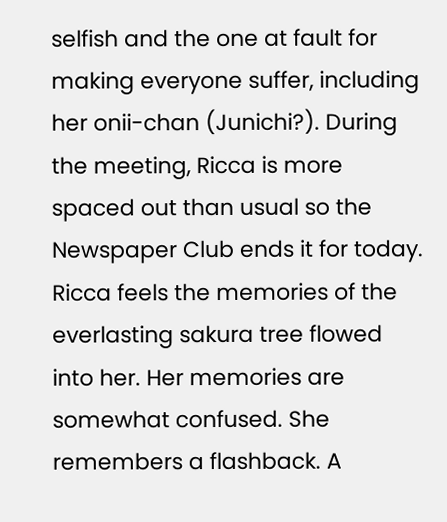selfish and the one at fault for making everyone suffer, including her onii-chan (Junichi?). During the meeting, Ricca is more spaced out than usual so the Newspaper Club ends it for today. Ricca feels the memories of the everlasting sakura tree flowed into her. Her memories are somewhat confused. She remembers a flashback. A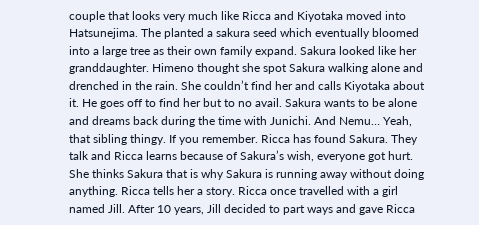couple that looks very much like Ricca and Kiyotaka moved into Hatsunejima. The planted a sakura seed which eventually bloomed into a large tree as their own family expand. Sakura looked like her granddaughter. Himeno thought she spot Sakura walking alone and drenched in the rain. She couldn’t find her and calls Kiyotaka about it. He goes off to find her but to no avail. Sakura wants to be alone and dreams back during the time with Junichi. And Nemu… Yeah, that sibling thingy. If you remember. Ricca has found Sakura. They talk and Ricca learns because of Sakura’s wish, everyone got hurt. She thinks Sakura that is why Sakura is running away without doing anything. Ricca tells her a story. Ricca once travelled with a girl named Jill. After 10 years, Jill decided to part ways and gave Ricca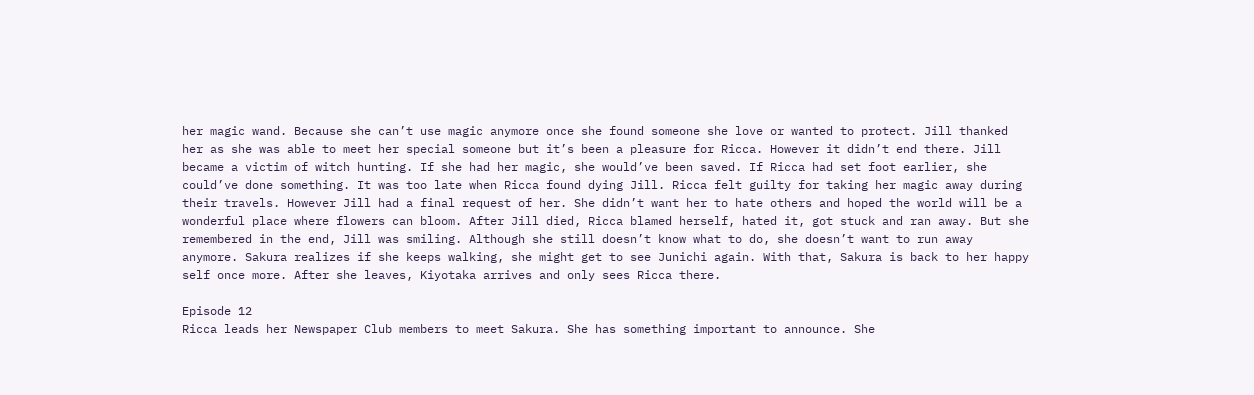her magic wand. Because she can’t use magic anymore once she found someone she love or wanted to protect. Jill thanked her as she was able to meet her special someone but it’s been a pleasure for Ricca. However it didn’t end there. Jill became a victim of witch hunting. If she had her magic, she would’ve been saved. If Ricca had set foot earlier, she could’ve done something. It was too late when Ricca found dying Jill. Ricca felt guilty for taking her magic away during their travels. However Jill had a final request of her. She didn’t want her to hate others and hoped the world will be a wonderful place where flowers can bloom. After Jill died, Ricca blamed herself, hated it, got stuck and ran away. But she remembered in the end, Jill was smiling. Although she still doesn’t know what to do, she doesn’t want to run away anymore. Sakura realizes if she keeps walking, she might get to see Junichi again. With that, Sakura is back to her happy self once more. After she leaves, Kiyotaka arrives and only sees Ricca there.

Episode 12
Ricca leads her Newspaper Club members to meet Sakura. She has something important to announce. She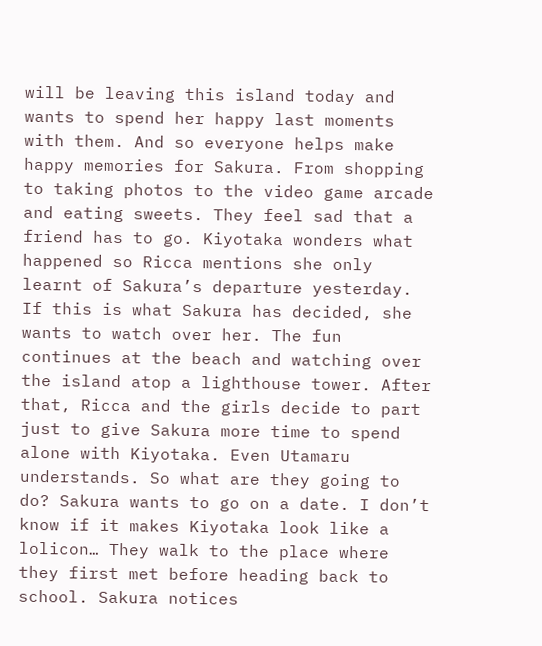will be leaving this island today and wants to spend her happy last moments with them. And so everyone helps make happy memories for Sakura. From shopping to taking photos to the video game arcade and eating sweets. They feel sad that a friend has to go. Kiyotaka wonders what happened so Ricca mentions she only learnt of Sakura’s departure yesterday. If this is what Sakura has decided, she wants to watch over her. The fun continues at the beach and watching over the island atop a lighthouse tower. After that, Ricca and the girls decide to part just to give Sakura more time to spend alone with Kiyotaka. Even Utamaru understands. So what are they going to do? Sakura wants to go on a date. I don’t know if it makes Kiyotaka look like a lolicon… They walk to the place where they first met before heading back to school. Sakura notices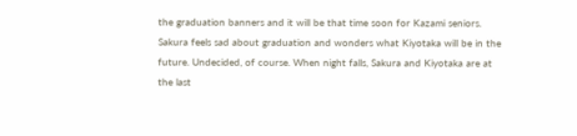the graduation banners and it will be that time soon for Kazami seniors. Sakura feels sad about graduation and wonders what Kiyotaka will be in the future. Undecided, of course. When night falls, Sakura and Kiyotaka are at the last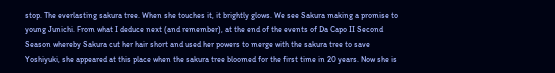stop. The everlasting sakura tree. When she touches it, it brightly glows. We see Sakura making a promise to young Junichi. From what I deduce next (and remember), at the end of the events of Da Capo II Second Season whereby Sakura cut her hair short and used her powers to merge with the sakura tree to save Yoshiyuki, she appeared at this place when the sakura tree bloomed for the first time in 20 years. Now she is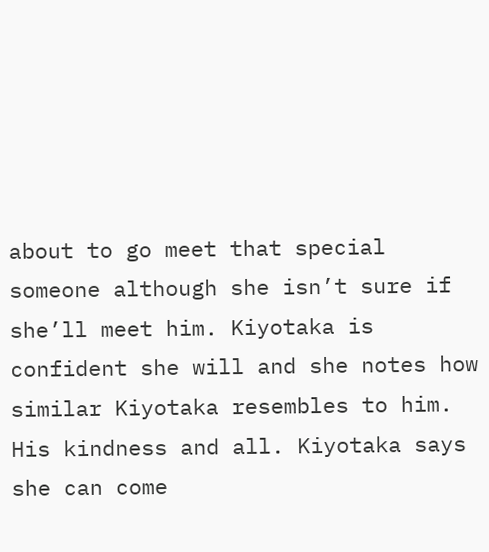about to go meet that special someone although she isn’t sure if she’ll meet him. Kiyotaka is confident she will and she notes how similar Kiyotaka resembles to him. His kindness and all. Kiyotaka says she can come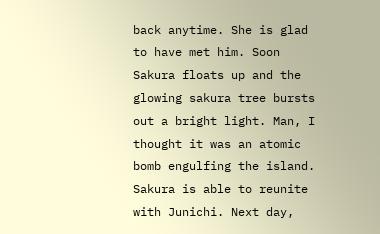back anytime. She is glad to have met him. Soon Sakura floats up and the glowing sakura tree bursts out a bright light. Man, I thought it was an atomic bomb engulfing the island. Sakura is able to reunite with Junichi. Next day,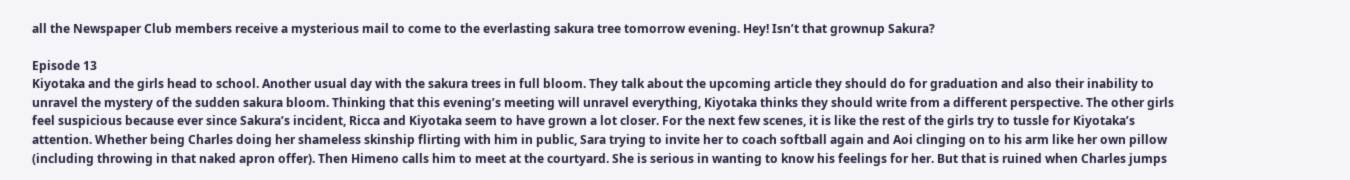all the Newspaper Club members receive a mysterious mail to come to the everlasting sakura tree tomorrow evening. Hey! Isn’t that grownup Sakura?

Episode 13
Kiyotaka and the girls head to school. Another usual day with the sakura trees in full bloom. They talk about the upcoming article they should do for graduation and also their inability to unravel the mystery of the sudden sakura bloom. Thinking that this evening’s meeting will unravel everything, Kiyotaka thinks they should write from a different perspective. The other girls feel suspicious because ever since Sakura’s incident, Ricca and Kiyotaka seem to have grown a lot closer. For the next few scenes, it is like the rest of the girls try to tussle for Kiyotaka’s attention. Whether being Charles doing her shameless skinship flirting with him in public, Sara trying to invite her to coach softball again and Aoi clinging on to his arm like her own pillow (including throwing in that naked apron offer). Then Himeno calls him to meet at the courtyard. She is serious in wanting to know his feelings for her. But that is ruined when Charles jumps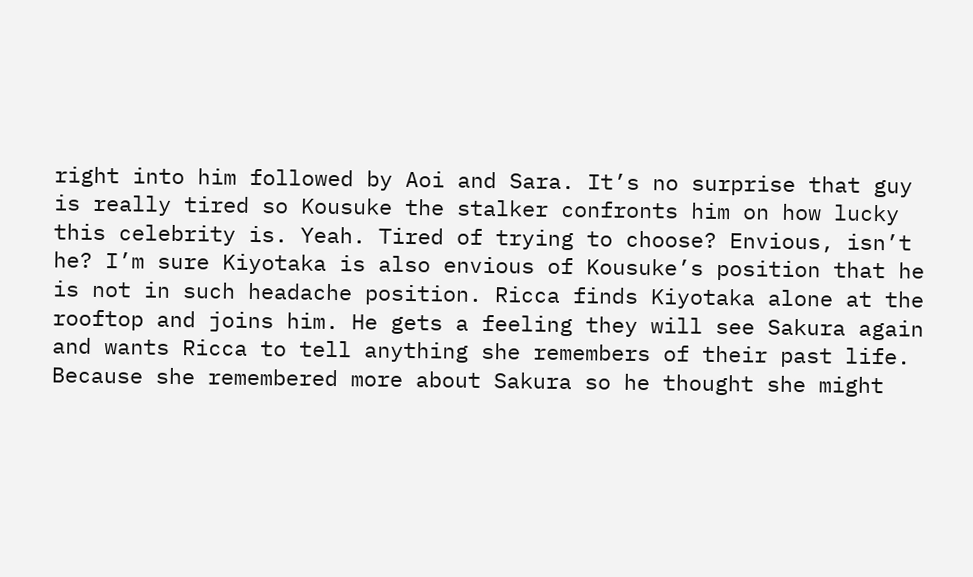right into him followed by Aoi and Sara. It’s no surprise that guy is really tired so Kousuke the stalker confronts him on how lucky this celebrity is. Yeah. Tired of trying to choose? Envious, isn’t he? I’m sure Kiyotaka is also envious of Kousuke’s position that he is not in such headache position. Ricca finds Kiyotaka alone at the rooftop and joins him. He gets a feeling they will see Sakura again and wants Ricca to tell anything she remembers of their past life. Because she remembered more about Sakura so he thought she might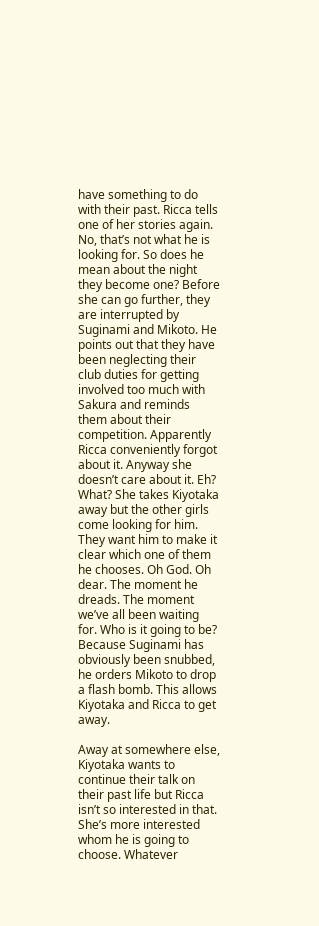have something to do with their past. Ricca tells one of her stories again. No, that’s not what he is looking for. So does he mean about the night they become one? Before she can go further, they are interrupted by Suginami and Mikoto. He points out that they have been neglecting their club duties for getting involved too much with Sakura and reminds them about their competition. Apparently Ricca conveniently forgot about it. Anyway she doesn’t care about it. Eh? What? She takes Kiyotaka away but the other girls come looking for him. They want him to make it clear which one of them he chooses. Oh God. Oh dear. The moment he dreads. The moment we’ve all been waiting for. Who is it going to be? Because Suginami has obviously been snubbed, he orders Mikoto to drop a flash bomb. This allows Kiyotaka and Ricca to get away.

Away at somewhere else, Kiyotaka wants to continue their talk on their past life but Ricca isn’t so interested in that. She’s more interested whom he is going to choose. Whatever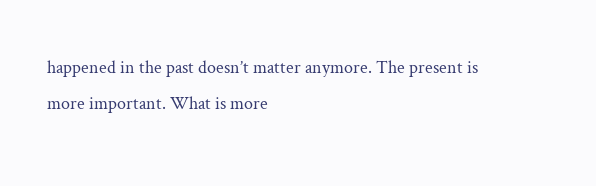happened in the past doesn’t matter anymore. The present is more important. What is more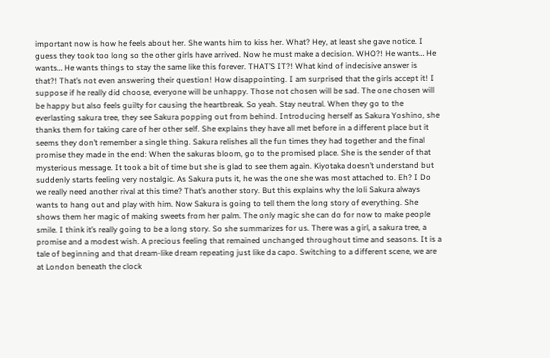important now is how he feels about her. She wants him to kiss her. What? Hey, at least she gave notice. I guess they took too long so the other girls have arrived. Now he must make a decision. WHO?! He wants… He wants… He wants things to stay the same like this forever. THAT’S IT?! What kind of indecisive answer is that?! That’s not even answering their question! How disappointing. I am surprised that the girls accept it! I suppose if he really did choose, everyone will be unhappy. Those not chosen will be sad. The one chosen will be happy but also feels guilty for causing the heartbreak. So yeah. Stay neutral. When they go to the everlasting sakura tree, they see Sakura popping out from behind. Introducing herself as Sakura Yoshino, she thanks them for taking care of her other self. She explains they have all met before in a different place but it seems they don’t remember a single thing. Sakura relishes all the fun times they had together and the final promise they made in the end: When the sakuras bloom, go to the promised place. She is the sender of that mysterious message. It took a bit of time but she is glad to see them again. Kiyotaka doesn’t understand but suddenly starts feeling very nostalgic. As Sakura puts it, he was the one she was most attached to. Eh? I Do we really need another rival at this time? That’s another story. But this explains why the loli Sakura always wants to hang out and play with him. Now Sakura is going to tell them the long story of everything. She shows them her magic of making sweets from her palm. The only magic she can do for now to make people smile. I think it’s really going to be a long story. So she summarizes for us. There was a girl, a sakura tree, a promise and a modest wish. A precious feeling that remained unchanged throughout time and seasons. It is a tale of beginning and that dream-like dream repeating just like da capo. Switching to a different scene, we are at London beneath the clock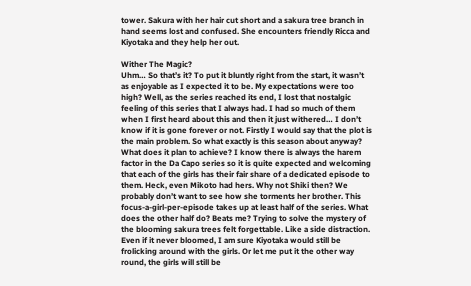tower. Sakura with her hair cut short and a sakura tree branch in hand seems lost and confused. She encounters friendly Ricca and Kiyotaka and they help her out.

Wither The Magic?
Uhm… So that’s it? To put it bluntly right from the start, it wasn’t as enjoyable as I expected it to be. My expectations were too high? Well, as the series reached its end, I lost that nostalgic feeling of this series that I always had. I had so much of them when I first heard about this and then it just withered… I don’t know if it is gone forever or not. Firstly I would say that the plot is the main problem. So what exactly is this season about anyway? What does it plan to achieve? I know there is always the harem factor in the Da Capo series so it is quite expected and welcoming that each of the girls has their fair share of a dedicated episode to them. Heck, even Mikoto had hers. Why not Shiki then? We probably don’t want to see how she torments her brother. This focus-a-girl-per-episode takes up at least half of the series. What does the other half do? Beats me? Trying to solve the mystery of the blooming sakura trees felt forgettable. Like a side distraction. Even if it never bloomed, I am sure Kiyotaka would still be frolicking around with the girls. Or let me put it the other way round, the girls will still be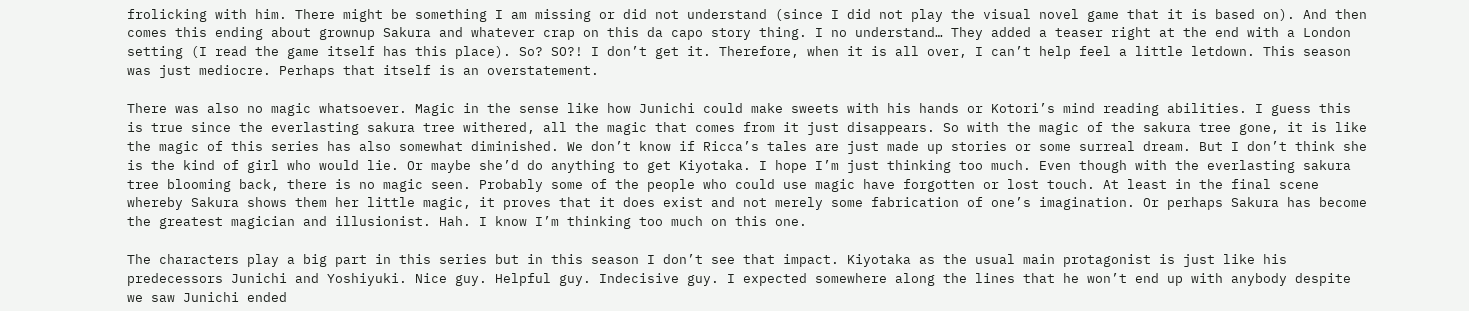frolicking with him. There might be something I am missing or did not understand (since I did not play the visual novel game that it is based on). And then comes this ending about grownup Sakura and whatever crap on this da capo story thing. I no understand… They added a teaser right at the end with a London setting (I read the game itself has this place). So? SO?! I don’t get it. Therefore, when it is all over, I can’t help feel a little letdown. This season was just mediocre. Perhaps that itself is an overstatement.

There was also no magic whatsoever. Magic in the sense like how Junichi could make sweets with his hands or Kotori’s mind reading abilities. I guess this is true since the everlasting sakura tree withered, all the magic that comes from it just disappears. So with the magic of the sakura tree gone, it is like the magic of this series has also somewhat diminished. We don’t know if Ricca’s tales are just made up stories or some surreal dream. But I don’t think she is the kind of girl who would lie. Or maybe she’d do anything to get Kiyotaka. I hope I’m just thinking too much. Even though with the everlasting sakura tree blooming back, there is no magic seen. Probably some of the people who could use magic have forgotten or lost touch. At least in the final scene whereby Sakura shows them her little magic, it proves that it does exist and not merely some fabrication of one’s imagination. Or perhaps Sakura has become the greatest magician and illusionist. Hah. I know I’m thinking too much on this one.

The characters play a big part in this series but in this season I don’t see that impact. Kiyotaka as the usual main protagonist is just like his predecessors Junichi and Yoshiyuki. Nice guy. Helpful guy. Indecisive guy. I expected somewhere along the lines that he won’t end up with anybody despite we saw Junichi ended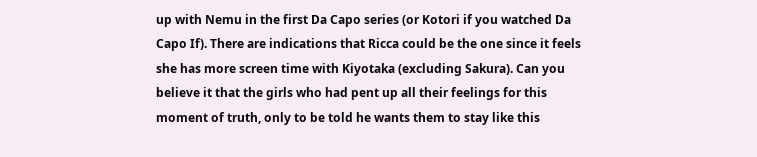up with Nemu in the first Da Capo series (or Kotori if you watched Da Capo If). There are indications that Ricca could be the one since it feels she has more screen time with Kiyotaka (excluding Sakura). Can you believe it that the girls who had pent up all their feelings for this moment of truth, only to be told he wants them to stay like this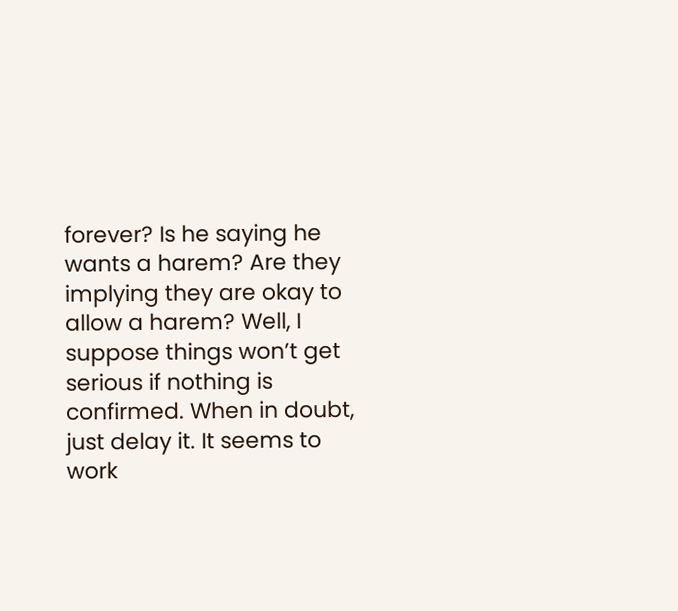forever? Is he saying he wants a harem? Are they implying they are okay to allow a harem? Well, I suppose things won’t get serious if nothing is confirmed. When in doubt, just delay it. It seems to work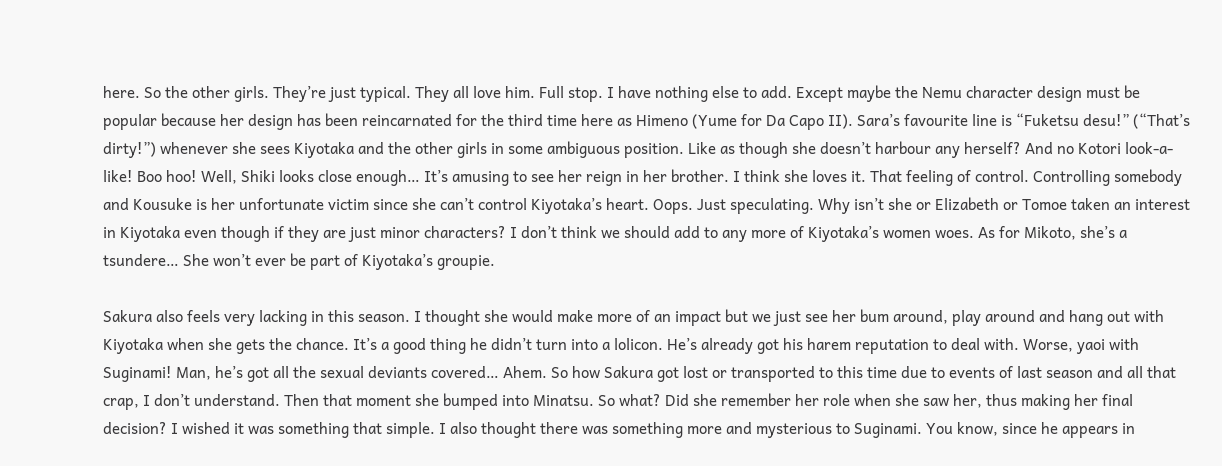here. So the other girls. They’re just typical. They all love him. Full stop. I have nothing else to add. Except maybe the Nemu character design must be popular because her design has been reincarnated for the third time here as Himeno (Yume for Da Capo II). Sara’s favourite line is “Fuketsu desu!” (“That’s dirty!”) whenever she sees Kiyotaka and the other girls in some ambiguous position. Like as though she doesn’t harbour any herself? And no Kotori look-a-like! Boo hoo! Well, Shiki looks close enough… It’s amusing to see her reign in her brother. I think she loves it. That feeling of control. Controlling somebody and Kousuke is her unfortunate victim since she can’t control Kiyotaka’s heart. Oops. Just speculating. Why isn’t she or Elizabeth or Tomoe taken an interest in Kiyotaka even though if they are just minor characters? I don’t think we should add to any more of Kiyotaka’s women woes. As for Mikoto, she’s a tsundere… She won’t ever be part of Kiyotaka’s groupie.

Sakura also feels very lacking in this season. I thought she would make more of an impact but we just see her bum around, play around and hang out with Kiyotaka when she gets the chance. It’s a good thing he didn’t turn into a lolicon. He’s already got his harem reputation to deal with. Worse, yaoi with Suginami! Man, he’s got all the sexual deviants covered… Ahem. So how Sakura got lost or transported to this time due to events of last season and all that crap, I don’t understand. Then that moment she bumped into Minatsu. So what? Did she remember her role when she saw her, thus making her final decision? I wished it was something that simple. I also thought there was something more and mysterious to Suginami. You know, since he appears in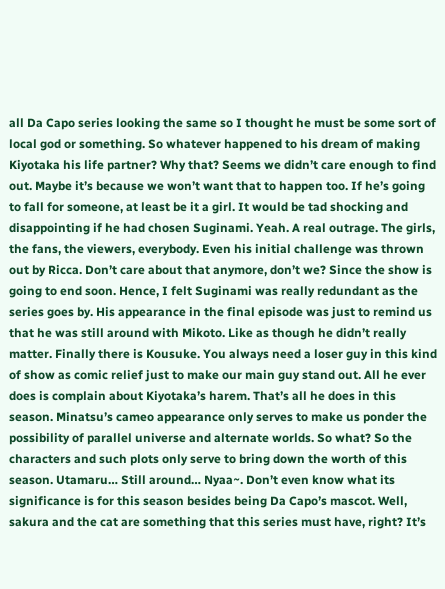all Da Capo series looking the same so I thought he must be some sort of local god or something. So whatever happened to his dream of making Kiyotaka his life partner? Why that? Seems we didn’t care enough to find out. Maybe it’s because we won’t want that to happen too. If he’s going to fall for someone, at least be it a girl. It would be tad shocking and disappointing if he had chosen Suginami. Yeah. A real outrage. The girls, the fans, the viewers, everybody. Even his initial challenge was thrown out by Ricca. Don’t care about that anymore, don’t we? Since the show is going to end soon. Hence, I felt Suginami was really redundant as the series goes by. His appearance in the final episode was just to remind us that he was still around with Mikoto. Like as though he didn’t really matter. Finally there is Kousuke. You always need a loser guy in this kind of show as comic relief just to make our main guy stand out. All he ever does is complain about Kiyotaka’s harem. That’s all he does in this season. Minatsu’s cameo appearance only serves to make us ponder the possibility of parallel universe and alternate worlds. So what? So the characters and such plots only serve to bring down the worth of this season. Utamaru… Still around… Nyaa~. Don’t even know what its significance is for this season besides being Da Capo’s mascot. Well, sakura and the cat are something that this series must have, right? It’s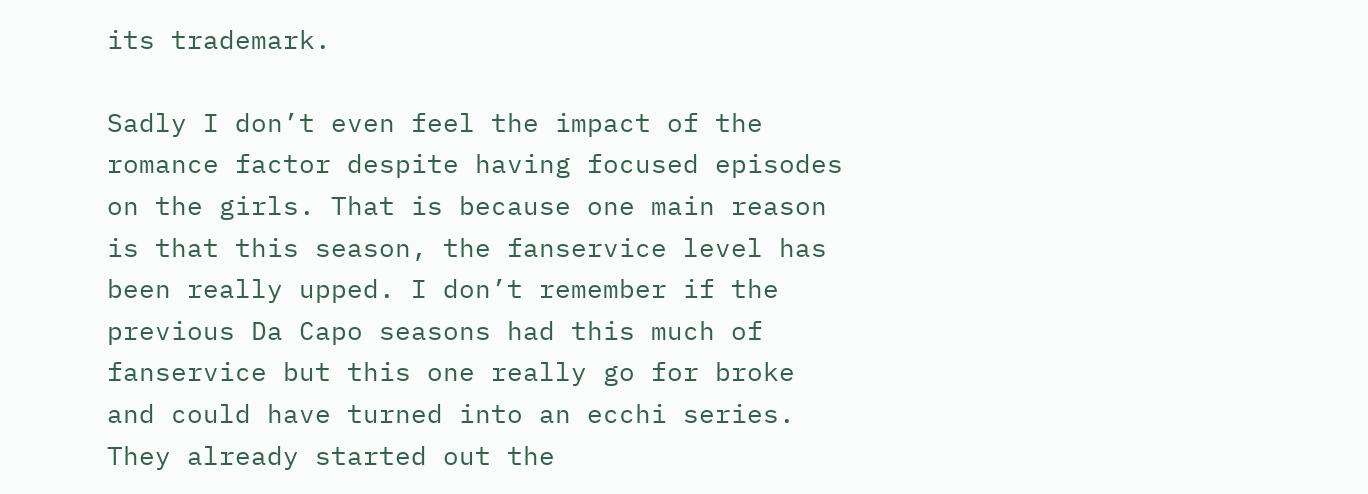its trademark.

Sadly I don’t even feel the impact of the romance factor despite having focused episodes on the girls. That is because one main reason is that this season, the fanservice level has been really upped. I don’t remember if the previous Da Capo seasons had this much of fanservice but this one really go for broke and could have turned into an ecchi series. They already started out the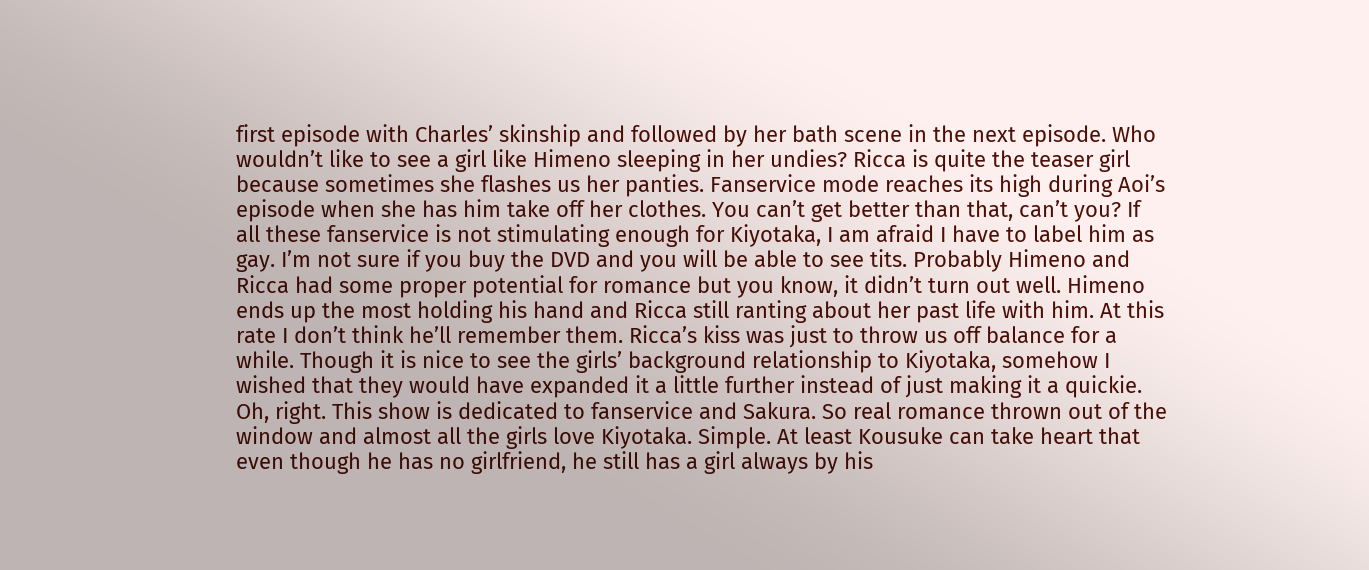first episode with Charles’ skinship and followed by her bath scene in the next episode. Who wouldn’t like to see a girl like Himeno sleeping in her undies? Ricca is quite the teaser girl because sometimes she flashes us her panties. Fanservice mode reaches its high during Aoi’s episode when she has him take off her clothes. You can’t get better than that, can’t you? If all these fanservice is not stimulating enough for Kiyotaka, I am afraid I have to label him as gay. I’m not sure if you buy the DVD and you will be able to see tits. Probably Himeno and Ricca had some proper potential for romance but you know, it didn’t turn out well. Himeno ends up the most holding his hand and Ricca still ranting about her past life with him. At this rate I don’t think he’ll remember them. Ricca’s kiss was just to throw us off balance for a while. Though it is nice to see the girls’ background relationship to Kiyotaka, somehow I wished that they would have expanded it a little further instead of just making it a quickie. Oh, right. This show is dedicated to fanservice and Sakura. So real romance thrown out of the window and almost all the girls love Kiyotaka. Simple. At least Kousuke can take heart that even though he has no girlfriend, he still has a girl always by his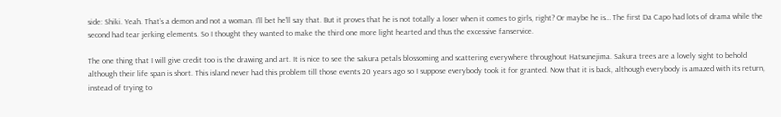side: Shiki. Yeah. That’s a demon and not a woman. I’ll bet he’ll say that. But it proves that he is not totally a loser when it comes to girls, right? Or maybe he is… The first Da Capo had lots of drama while the second had tear jerking elements. So I thought they wanted to make the third one more light hearted and thus the excessive fanservice.

The one thing that I will give credit too is the drawing and art. It is nice to see the sakura petals blossoming and scattering everywhere throughout Hatsunejima. Sakura trees are a lovely sight to behold although their life span is short. This island never had this problem till those events 20 years ago so I suppose everybody took it for granted. Now that it is back, although everybody is amazed with its return, instead of trying to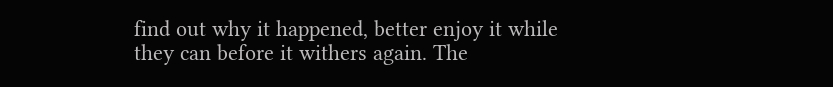find out why it happened, better enjoy it while they can before it withers again. The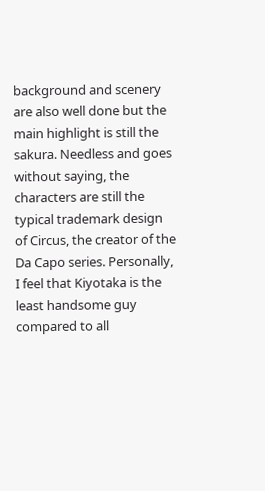background and scenery are also well done but the main highlight is still the sakura. Needless and goes without saying, the characters are still the typical trademark design of Circus, the creator of the Da Capo series. Personally, I feel that Kiyotaka is the least handsome guy compared to all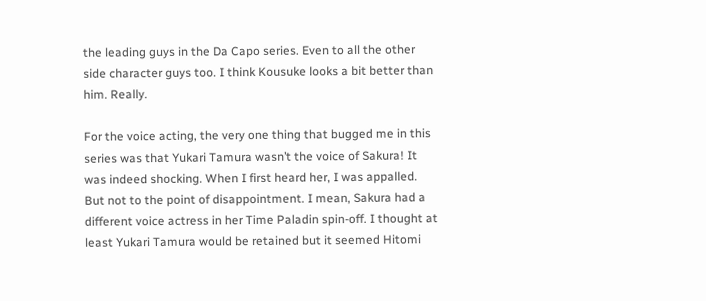the leading guys in the Da Capo series. Even to all the other side character guys too. I think Kousuke looks a bit better than him. Really.

For the voice acting, the very one thing that bugged me in this series was that Yukari Tamura wasn’t the voice of Sakura! It was indeed shocking. When I first heard her, I was appalled. But not to the point of disappointment. I mean, Sakura had a different voice actress in her Time Paladin spin-off. I thought at least Yukari Tamura would be retained but it seemed Hitomi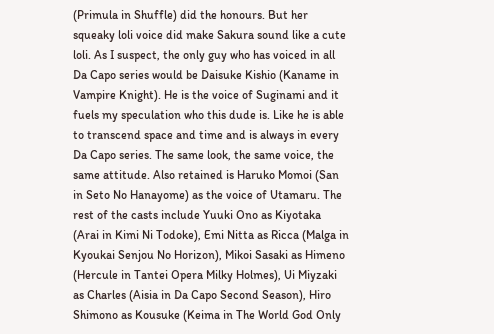(Primula in Shuffle) did the honours. But her squeaky loli voice did make Sakura sound like a cute loli. As I suspect, the only guy who has voiced in all Da Capo series would be Daisuke Kishio (Kaname in Vampire Knight). He is the voice of Suginami and it fuels my speculation who this dude is. Like he is able to transcend space and time and is always in every Da Capo series. The same look, the same voice, the same attitude. Also retained is Haruko Momoi (San in Seto No Hanayome) as the voice of Utamaru. The rest of the casts include Yuuki Ono as Kiyotaka (Arai in Kimi Ni Todoke), Emi Nitta as Ricca (Malga in Kyoukai Senjou No Horizon), Mikoi Sasaki as Himeno (Hercule in Tantei Opera Milky Holmes), Ui Miyzaki as Charles (Aisia in Da Capo Second Season), Hiro Shimono as Kousuke (Keima in The World God Only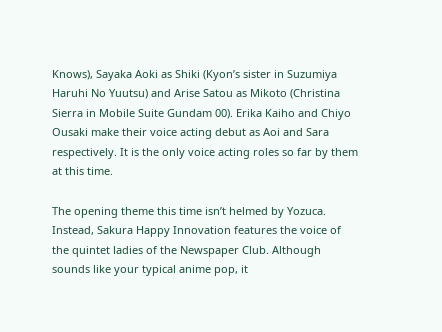Knows), Sayaka Aoki as Shiki (Kyon’s sister in Suzumiya Haruhi No Yuutsu) and Arise Satou as Mikoto (Christina Sierra in Mobile Suite Gundam 00). Erika Kaiho and Chiyo Ousaki make their voice acting debut as Aoi and Sara respectively. It is the only voice acting roles so far by them at this time.

The opening theme this time isn’t helmed by Yozuca. Instead, Sakura Happy Innovation features the voice of the quintet ladies of the Newspaper Club. Although sounds like your typical anime pop, it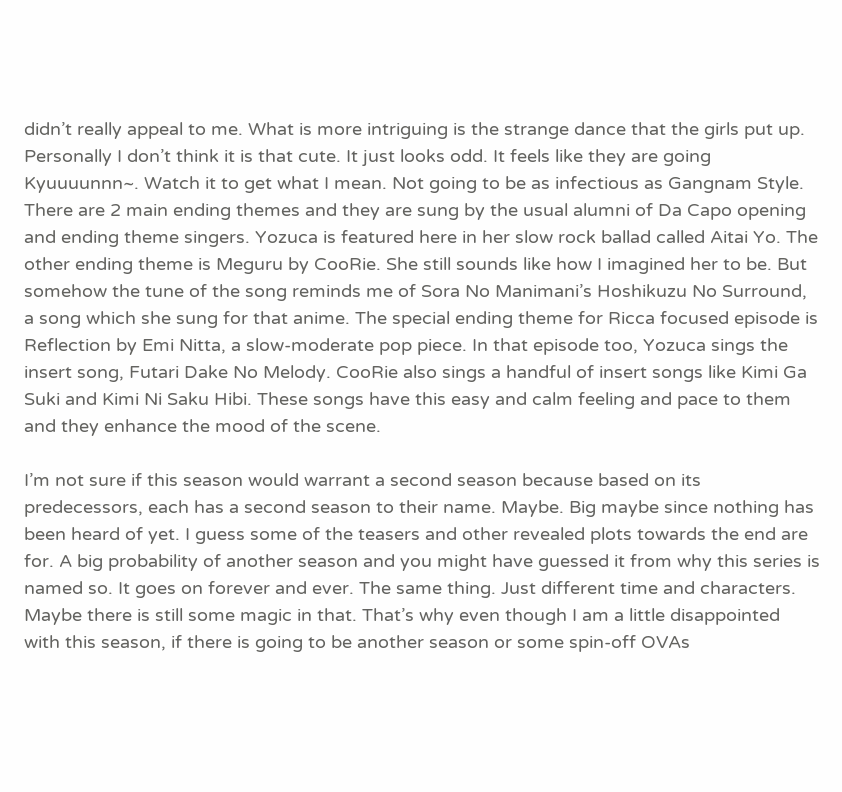didn’t really appeal to me. What is more intriguing is the strange dance that the girls put up. Personally I don’t think it is that cute. It just looks odd. It feels like they are going Kyuuuunnn~. Watch it to get what I mean. Not going to be as infectious as Gangnam Style. There are 2 main ending themes and they are sung by the usual alumni of Da Capo opening and ending theme singers. Yozuca is featured here in her slow rock ballad called Aitai Yo. The other ending theme is Meguru by CooRie. She still sounds like how I imagined her to be. But somehow the tune of the song reminds me of Sora No Manimani’s Hoshikuzu No Surround, a song which she sung for that anime. The special ending theme for Ricca focused episode is Reflection by Emi Nitta, a slow-moderate pop piece. In that episode too, Yozuca sings the insert song, Futari Dake No Melody. CooRie also sings a handful of insert songs like Kimi Ga Suki and Kimi Ni Saku Hibi. These songs have this easy and calm feeling and pace to them and they enhance the mood of the scene.

I’m not sure if this season would warrant a second season because based on its predecessors, each has a second season to their name. Maybe. Big maybe since nothing has been heard of yet. I guess some of the teasers and other revealed plots towards the end are for. A big probability of another season and you might have guessed it from why this series is named so. It goes on forever and ever. The same thing. Just different time and characters. Maybe there is still some magic in that. That’s why even though I am a little disappointed with this season, if there is going to be another season or some spin-off OVAs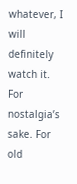whatever, I will definitely watch it. For nostalgia’s sake. For old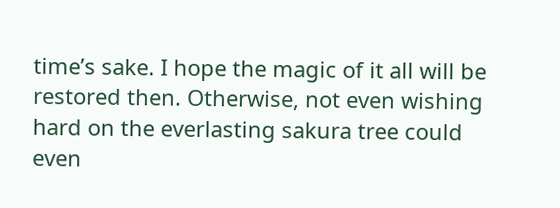time’s sake. I hope the magic of it all will be restored then. Otherwise, not even wishing hard on the everlasting sakura tree could even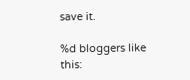save it.

%d bloggers like this: